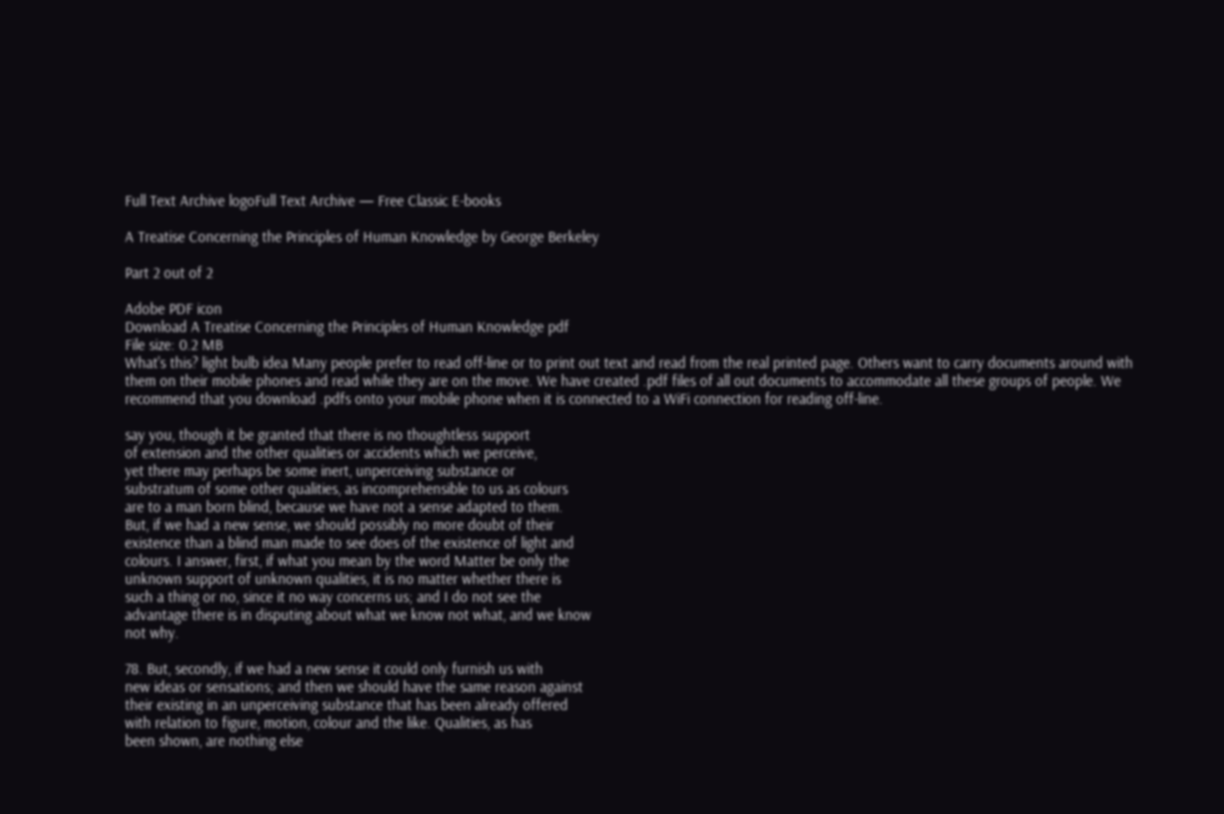Full Text Archive logoFull Text Archive — Free Classic E-books

A Treatise Concerning the Principles of Human Knowledge by George Berkeley

Part 2 out of 2

Adobe PDF icon
Download A Treatise Concerning the Principles of Human Knowledge pdf
File size: 0.2 MB
What's this? light bulb idea Many people prefer to read off-line or to print out text and read from the real printed page. Others want to carry documents around with them on their mobile phones and read while they are on the move. We have created .pdf files of all out documents to accommodate all these groups of people. We recommend that you download .pdfs onto your mobile phone when it is connected to a WiFi connection for reading off-line.

say you, though it be granted that there is no thoughtless support
of extension and the other qualities or accidents which we perceive,
yet there may perhaps be some inert, unperceiving substance or
substratum of some other qualities, as incomprehensible to us as colours
are to a man born blind, because we have not a sense adapted to them.
But, if we had a new sense, we should possibly no more doubt of their
existence than a blind man made to see does of the existence of light and
colours. I answer, first, if what you mean by the word Matter be only the
unknown support of unknown qualities, it is no matter whether there is
such a thing or no, since it no way concerns us; and I do not see the
advantage there is in disputing about what we know not what, and we know
not why.

78. But, secondly, if we had a new sense it could only furnish us with
new ideas or sensations; and then we should have the same reason against
their existing in an unperceiving substance that has been already offered
with relation to figure, motion, colour and the like. Qualities, as has
been shown, are nothing else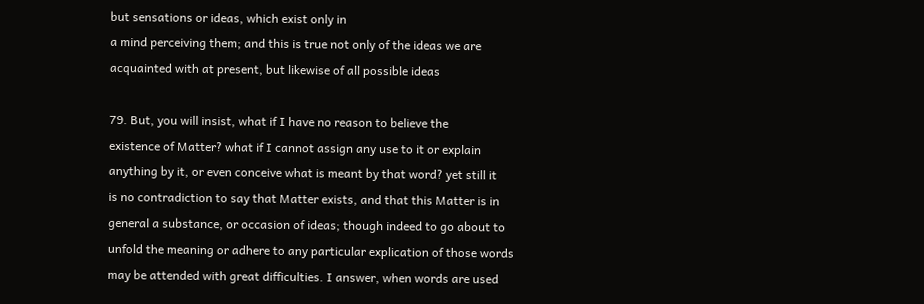but sensations or ideas, which exist only in
a mind perceiving them; and this is true not only of the ideas we are
acquainted with at present, but likewise of all possible ideas

79. But, you will insist, what if I have no reason to believe the
existence of Matter? what if I cannot assign any use to it or explain
anything by it, or even conceive what is meant by that word? yet still it
is no contradiction to say that Matter exists, and that this Matter is in
general a substance, or occasion of ideas; though indeed to go about to
unfold the meaning or adhere to any particular explication of those words
may be attended with great difficulties. I answer, when words are used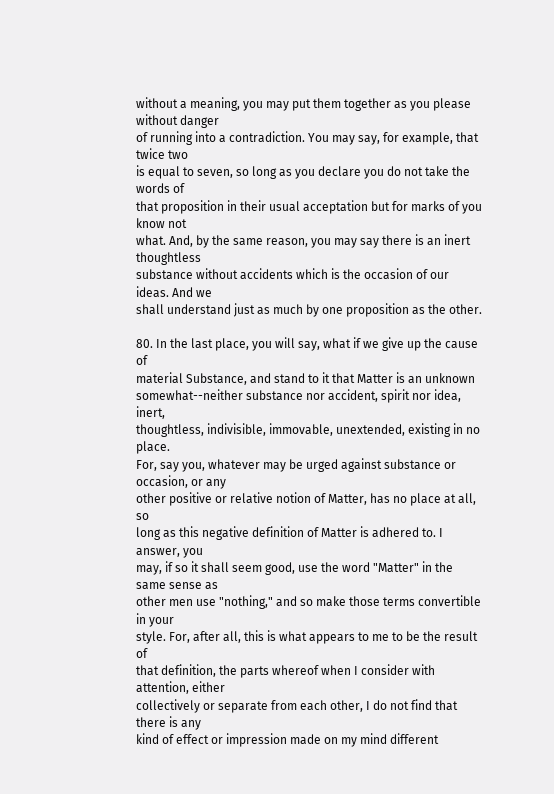without a meaning, you may put them together as you please without danger
of running into a contradiction. You may say, for example, that twice two
is equal to seven, so long as you declare you do not take the words of
that proposition in their usual acceptation but for marks of you know not
what. And, by the same reason, you may say there is an inert thoughtless
substance without accidents which is the occasion of our ideas. And we
shall understand just as much by one proposition as the other.

80. In the last place, you will say, what if we give up the cause of
material Substance, and stand to it that Matter is an unknown
somewhat--neither substance nor accident, spirit nor idea, inert,
thoughtless, indivisible, immovable, unextended, existing in no place.
For, say you, whatever may be urged against substance or occasion, or any
other positive or relative notion of Matter, has no place at all, so
long as this negative definition of Matter is adhered to. I answer, you
may, if so it shall seem good, use the word "Matter" in the same sense as
other men use "nothing," and so make those terms convertible in your
style. For, after all, this is what appears to me to be the result of
that definition, the parts whereof when I consider with attention, either
collectively or separate from each other, I do not find that there is any
kind of effect or impression made on my mind different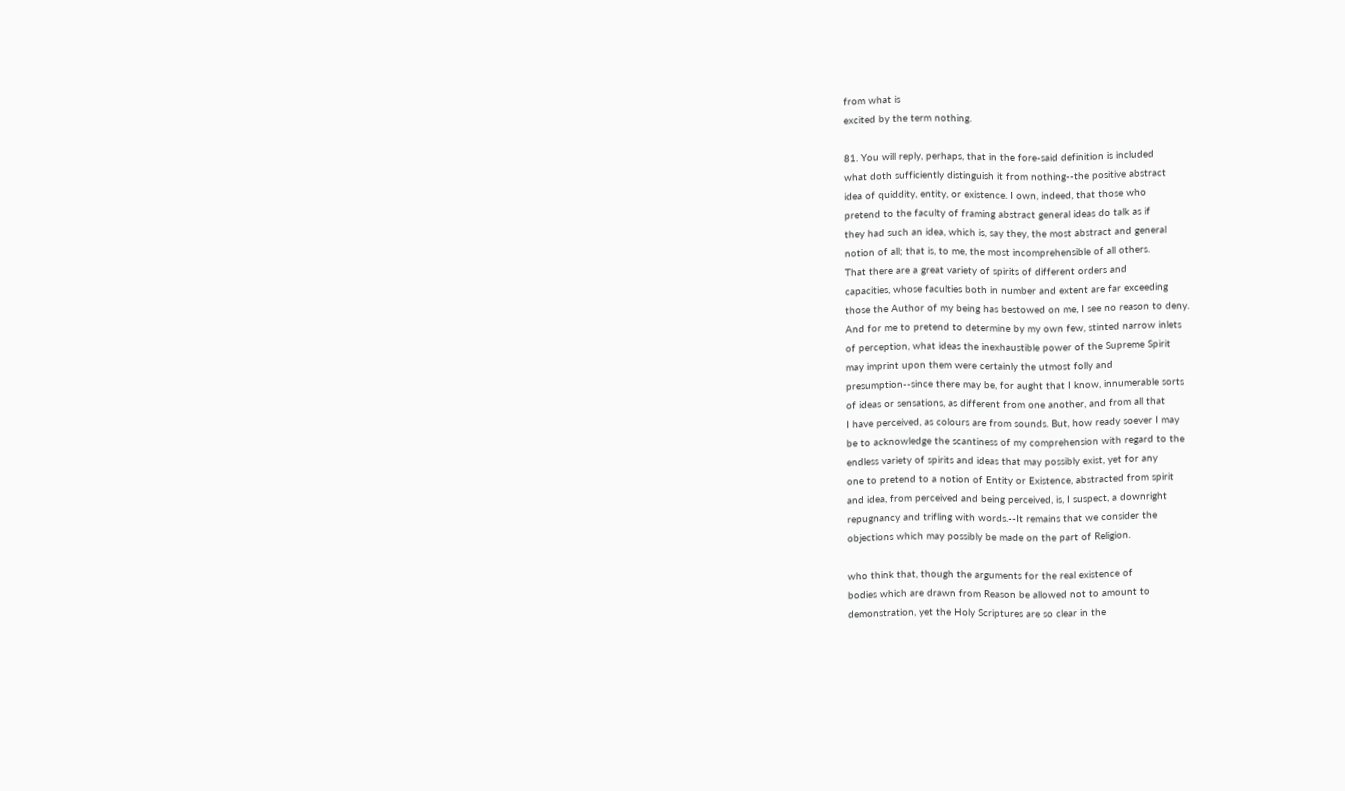from what is
excited by the term nothing.

81. You will reply, perhaps, that in the fore-said definition is included
what doth sufficiently distinguish it from nothing--the positive abstract
idea of quiddity, entity, or existence. I own, indeed, that those who
pretend to the faculty of framing abstract general ideas do talk as if
they had such an idea, which is, say they, the most abstract and general
notion of all; that is, to me, the most incomprehensible of all others.
That there are a great variety of spirits of different orders and
capacities, whose faculties both in number and extent are far exceeding
those the Author of my being has bestowed on me, I see no reason to deny.
And for me to pretend to determine by my own few, stinted narrow inlets
of perception, what ideas the inexhaustible power of the Supreme Spirit
may imprint upon them were certainly the utmost folly and
presumption--since there may be, for aught that I know, innumerable sorts
of ideas or sensations, as different from one another, and from all that
I have perceived, as colours are from sounds. But, how ready soever I may
be to acknowledge the scantiness of my comprehension with regard to the
endless variety of spirits and ideas that may possibly exist, yet for any
one to pretend to a notion of Entity or Existence, abstracted from spirit
and idea, from perceived and being perceived, is, I suspect, a downright
repugnancy and trifling with words.--It remains that we consider the
objections which may possibly be made on the part of Religion.

who think that, though the arguments for the real existence of
bodies which are drawn from Reason be allowed not to amount to
demonstration, yet the Holy Scriptures are so clear in the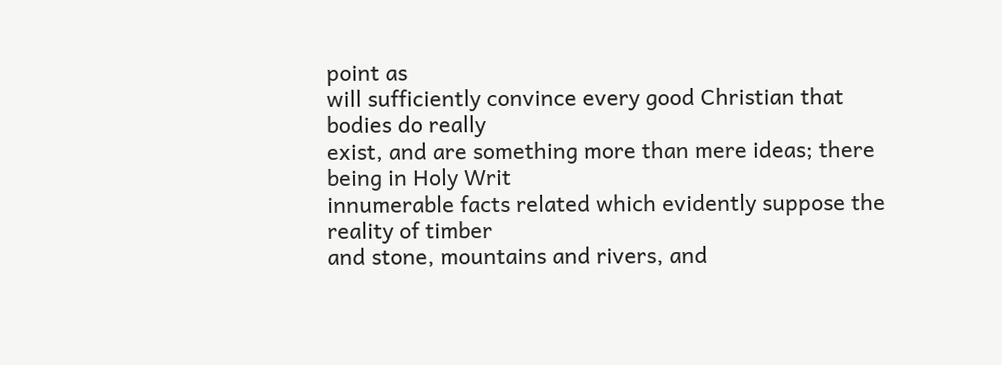point as
will sufficiently convince every good Christian that bodies do really
exist, and are something more than mere ideas; there being in Holy Writ
innumerable facts related which evidently suppose the reality of timber
and stone, mountains and rivers, and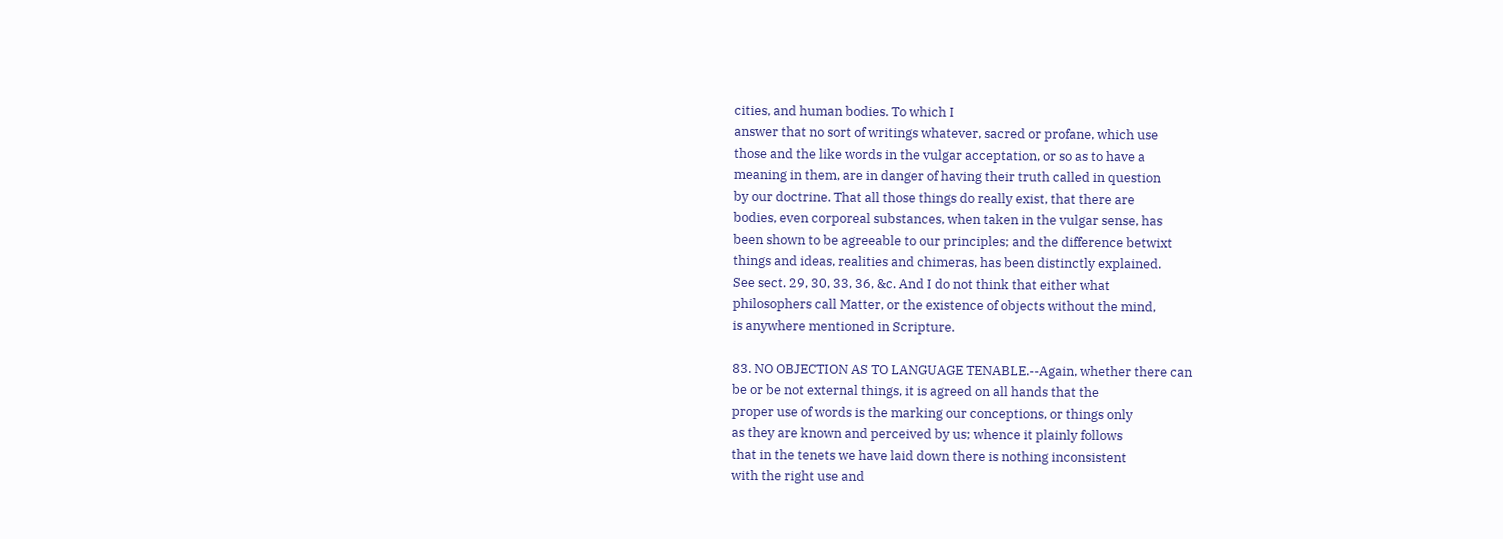cities, and human bodies. To which I
answer that no sort of writings whatever, sacred or profane, which use
those and the like words in the vulgar acceptation, or so as to have a
meaning in them, are in danger of having their truth called in question
by our doctrine. That all those things do really exist, that there are
bodies, even corporeal substances, when taken in the vulgar sense, has
been shown to be agreeable to our principles; and the difference betwixt
things and ideas, realities and chimeras, has been distinctly explained.
See sect. 29, 30, 33, 36, &c. And I do not think that either what
philosophers call Matter, or the existence of objects without the mind,
is anywhere mentioned in Scripture.

83. NO OBJECTION AS TO LANGUAGE TENABLE.--Again, whether there can
be or be not external things, it is agreed on all hands that the
proper use of words is the marking our conceptions, or things only
as they are known and perceived by us; whence it plainly follows
that in the tenets we have laid down there is nothing inconsistent
with the right use and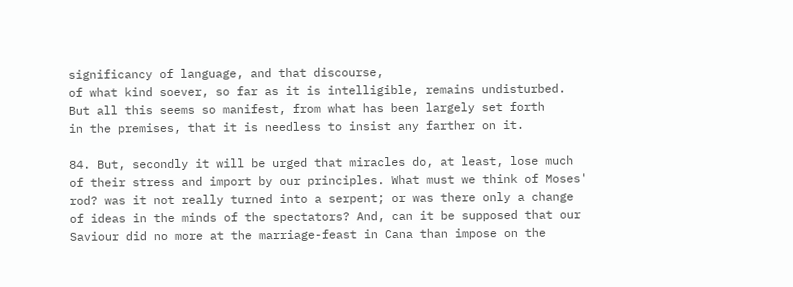significancy of language, and that discourse,
of what kind soever, so far as it is intelligible, remains undisturbed.
But all this seems so manifest, from what has been largely set forth
in the premises, that it is needless to insist any farther on it.

84. But, secondly it will be urged that miracles do, at least, lose much
of their stress and import by our principles. What must we think of Moses'
rod? was it not really turned into a serpent; or was there only a change
of ideas in the minds of the spectators? And, can it be supposed that our
Saviour did no more at the marriage-feast in Cana than impose on the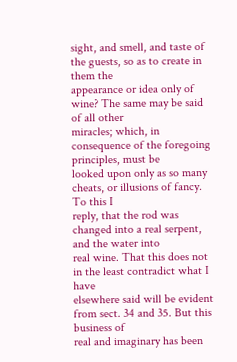sight, and smell, and taste of the guests, so as to create in them the
appearance or idea only of wine? The same may be said of all other
miracles; which, in consequence of the foregoing principles, must be
looked upon only as so many cheats, or illusions of fancy. To this I
reply, that the rod was changed into a real serpent, and the water into
real wine. That this does not in the least contradict what I have
elsewhere said will be evident from sect. 34 and 35. But this business of
real and imaginary has been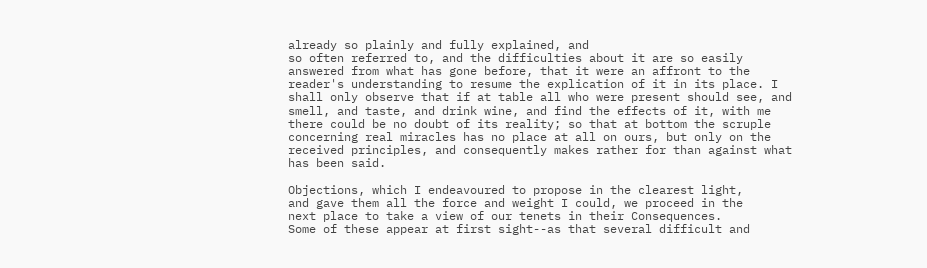already so plainly and fully explained, and
so often referred to, and the difficulties about it are so easily
answered from what has gone before, that it were an affront to the
reader's understanding to resume the explication of it in its place. I
shall only observe that if at table all who were present should see, and
smell, and taste, and drink wine, and find the effects of it, with me
there could be no doubt of its reality; so that at bottom the scruple
concerning real miracles has no place at all on ours, but only on the
received principles, and consequently makes rather for than against what
has been said.

Objections, which I endeavoured to propose in the clearest light,
and gave them all the force and weight I could, we proceed in the
next place to take a view of our tenets in their Consequences.
Some of these appear at first sight--as that several difficult and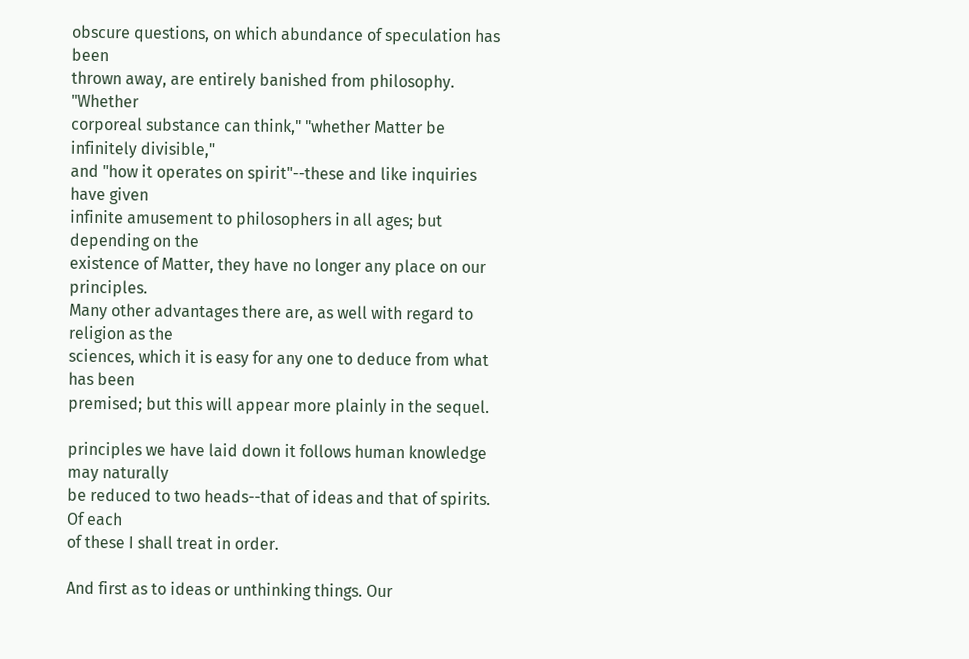obscure questions, on which abundance of speculation has been
thrown away, are entirely banished from philosophy. "Whether
corporeal substance can think," "whether Matter be infinitely divisible,"
and "how it operates on spirit"--these and like inquiries have given
infinite amusement to philosophers in all ages; but depending on the
existence of Matter, they have no longer any place on our principles.
Many other advantages there are, as well with regard to religion as the
sciences, which it is easy for any one to deduce from what has been
premised; but this will appear more plainly in the sequel.

principles we have laid down it follows human knowledge may naturally
be reduced to two heads--that of ideas and that of spirits. Of each
of these I shall treat in order.

And first as to ideas or unthinking things. Our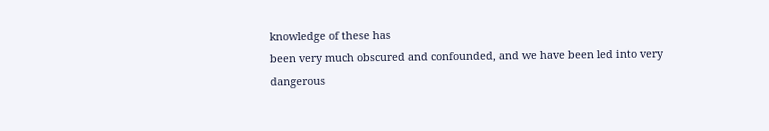knowledge of these has
been very much obscured and confounded, and we have been led into very
dangerous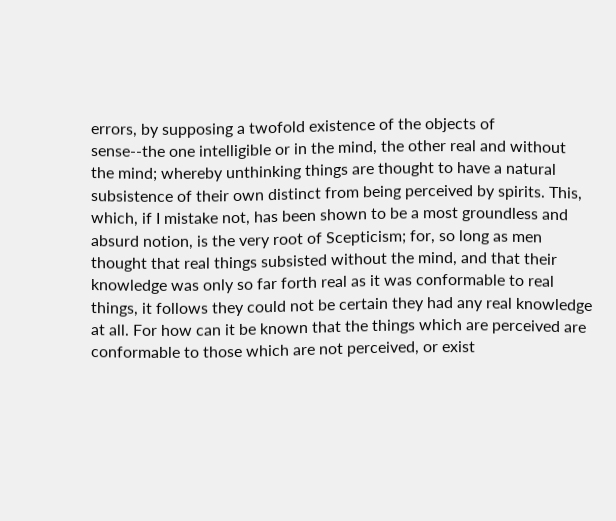errors, by supposing a twofold existence of the objects of
sense--the one intelligible or in the mind, the other real and without
the mind; whereby unthinking things are thought to have a natural
subsistence of their own distinct from being perceived by spirits. This,
which, if I mistake not, has been shown to be a most groundless and
absurd notion, is the very root of Scepticism; for, so long as men
thought that real things subsisted without the mind, and that their
knowledge was only so far forth real as it was conformable to real
things, it follows they could not be certain they had any real knowledge
at all. For how can it be known that the things which are perceived are
conformable to those which are not perceived, or exist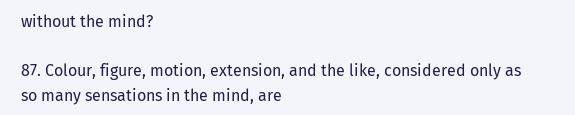without the mind?

87. Colour, figure, motion, extension, and the like, considered only as
so many sensations in the mind, are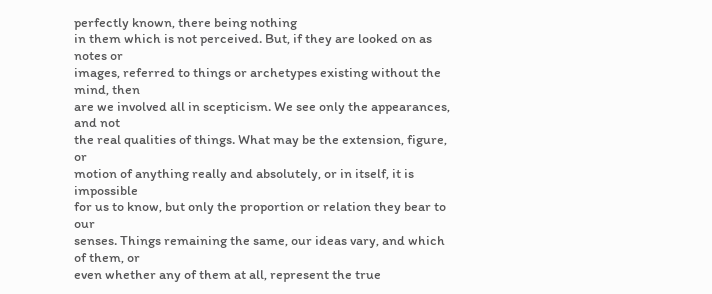perfectly known, there being nothing
in them which is not perceived. But, if they are looked on as notes or
images, referred to things or archetypes existing without the mind, then
are we involved all in scepticism. We see only the appearances, and not
the real qualities of things. What may be the extension, figure, or
motion of anything really and absolutely, or in itself, it is impossible
for us to know, but only the proportion or relation they bear to our
senses. Things remaining the same, our ideas vary, and which of them, or
even whether any of them at all, represent the true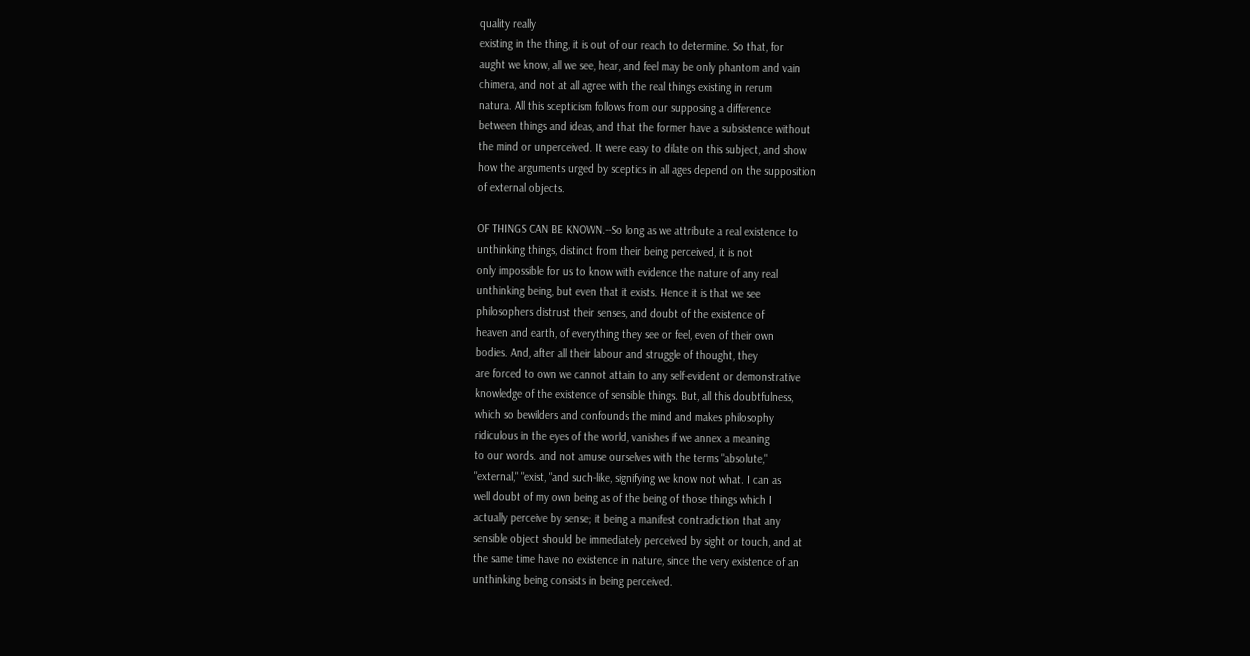quality really
existing in the thing, it is out of our reach to determine. So that, for
aught we know, all we see, hear, and feel may be only phantom and vain
chimera, and not at all agree with the real things existing in rerum
natura. All this scepticism follows from our supposing a difference
between things and ideas, and that the former have a subsistence without
the mind or unperceived. It were easy to dilate on this subject, and show
how the arguments urged by sceptics in all ages depend on the supposition
of external objects.

OF THINGS CAN BE KNOWN.--So long as we attribute a real existence to
unthinking things, distinct from their being perceived, it is not
only impossible for us to know with evidence the nature of any real
unthinking being, but even that it exists. Hence it is that we see
philosophers distrust their senses, and doubt of the existence of
heaven and earth, of everything they see or feel, even of their own
bodies. And, after all their labour and struggle of thought, they
are forced to own we cannot attain to any self-evident or demonstrative
knowledge of the existence of sensible things. But, all this doubtfulness,
which so bewilders and confounds the mind and makes philosophy
ridiculous in the eyes of the world, vanishes if we annex a meaning
to our words. and not amuse ourselves with the terms "absolute,"
"external," "exist, "and such-like, signifying we know not what. I can as
well doubt of my own being as of the being of those things which I
actually perceive by sense; it being a manifest contradiction that any
sensible object should be immediately perceived by sight or touch, and at
the same time have no existence in nature, since the very existence of an
unthinking being consists in being perceived.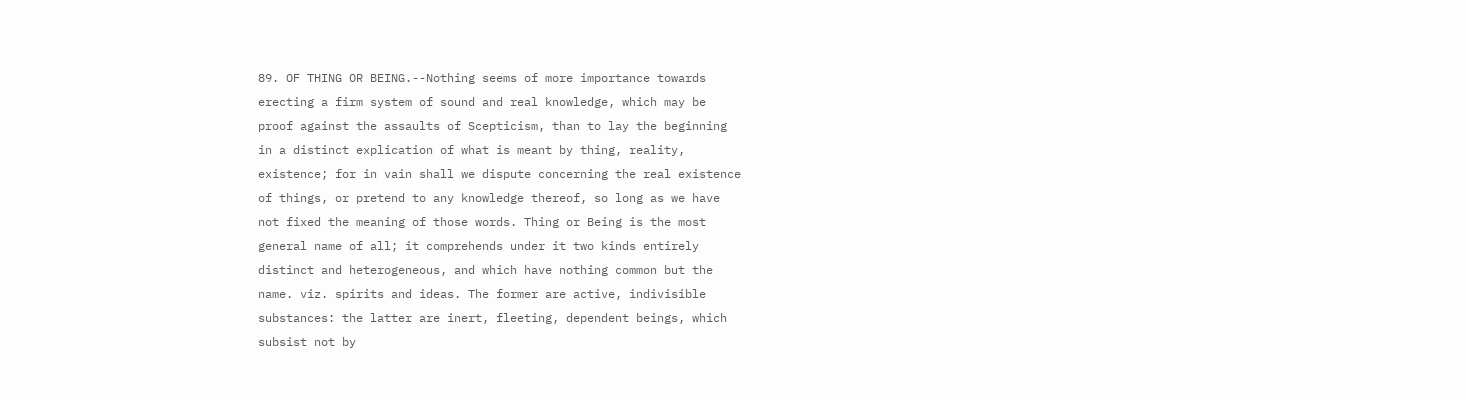89. OF THING OR BEING.--Nothing seems of more importance towards
erecting a firm system of sound and real knowledge, which may be
proof against the assaults of Scepticism, than to lay the beginning
in a distinct explication of what is meant by thing, reality,
existence; for in vain shall we dispute concerning the real existence
of things, or pretend to any knowledge thereof, so long as we have
not fixed the meaning of those words. Thing or Being is the most
general name of all; it comprehends under it two kinds entirely
distinct and heterogeneous, and which have nothing common but the
name. viz. spirits and ideas. The former are active, indivisible
substances: the latter are inert, fleeting, dependent beings, which
subsist not by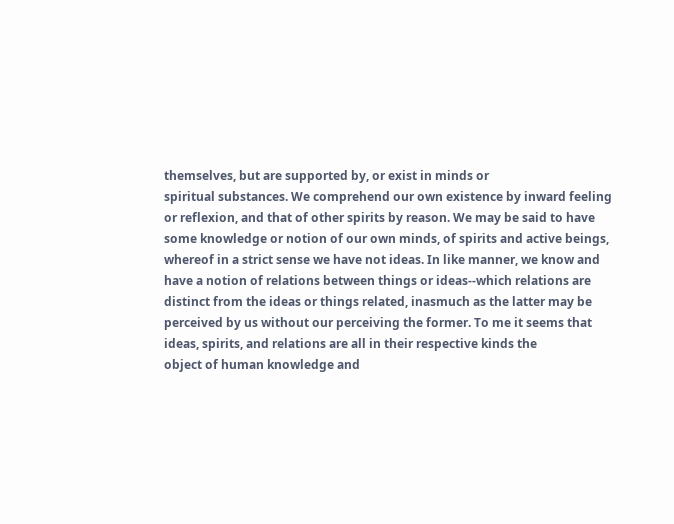themselves, but are supported by, or exist in minds or
spiritual substances. We comprehend our own existence by inward feeling
or reflexion, and that of other spirits by reason. We may be said to have
some knowledge or notion of our own minds, of spirits and active beings,
whereof in a strict sense we have not ideas. In like manner, we know and
have a notion of relations between things or ideas--which relations are
distinct from the ideas or things related, inasmuch as the latter may be
perceived by us without our perceiving the former. To me it seems that
ideas, spirits, and relations are all in their respective kinds the
object of human knowledge and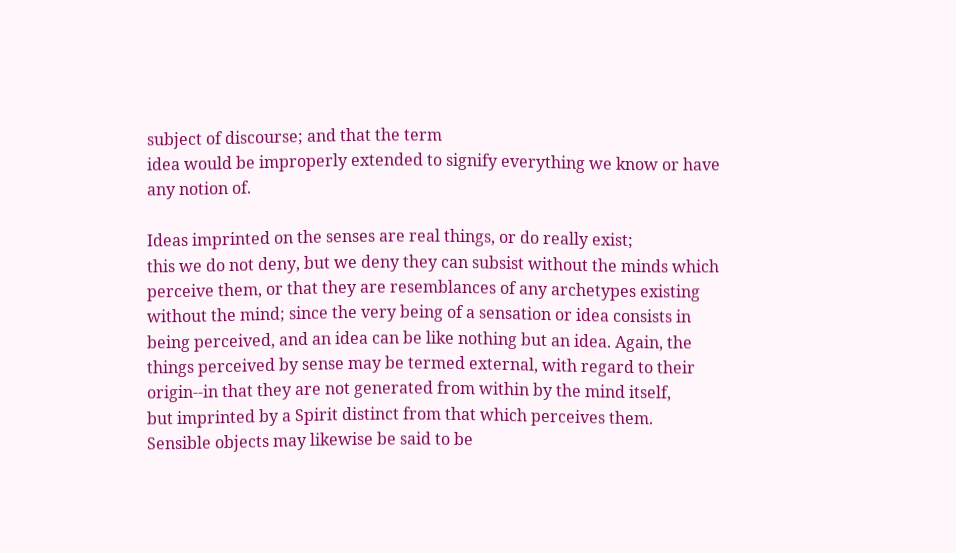subject of discourse; and that the term
idea would be improperly extended to signify everything we know or have
any notion of.

Ideas imprinted on the senses are real things, or do really exist;
this we do not deny, but we deny they can subsist without the minds which
perceive them, or that they are resemblances of any archetypes existing
without the mind; since the very being of a sensation or idea consists in
being perceived, and an idea can be like nothing but an idea. Again, the
things perceived by sense may be termed external, with regard to their
origin--in that they are not generated from within by the mind itself,
but imprinted by a Spirit distinct from that which perceives them.
Sensible objects may likewise be said to be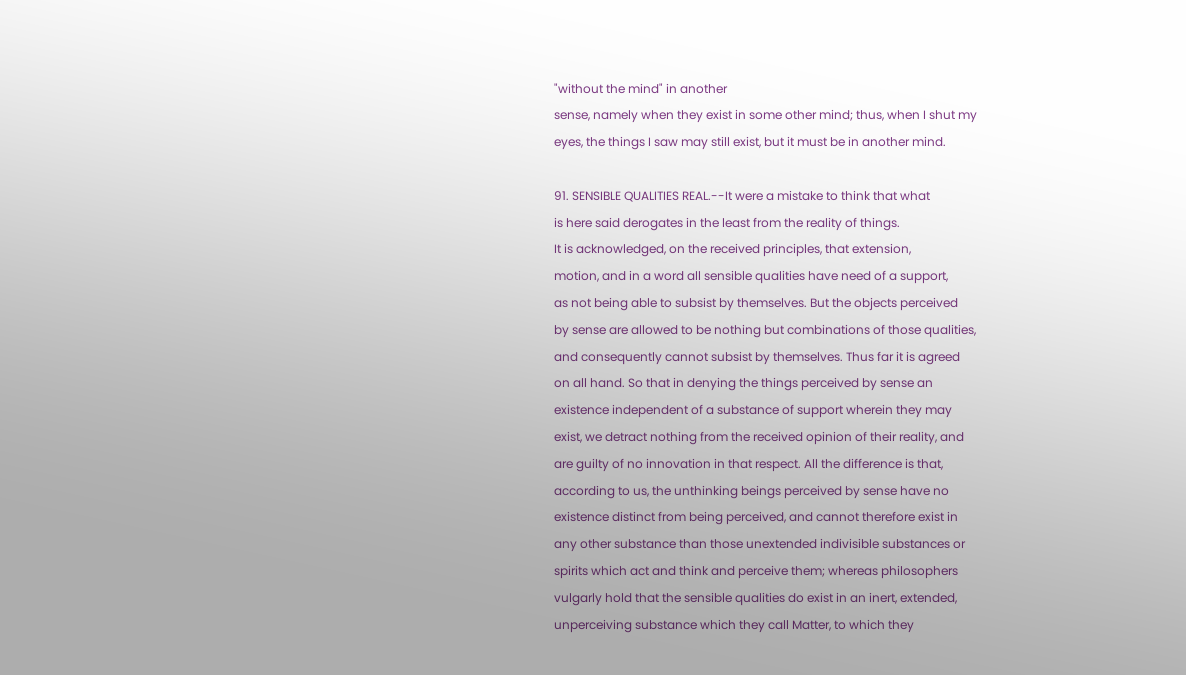"without the mind" in another
sense, namely when they exist in some other mind; thus, when I shut my
eyes, the things I saw may still exist, but it must be in another mind.

91. SENSIBLE QUALITIES REAL.--It were a mistake to think that what
is here said derogates in the least from the reality of things.
It is acknowledged, on the received principles, that extension,
motion, and in a word all sensible qualities have need of a support,
as not being able to subsist by themselves. But the objects perceived
by sense are allowed to be nothing but combinations of those qualities,
and consequently cannot subsist by themselves. Thus far it is agreed
on all hand. So that in denying the things perceived by sense an
existence independent of a substance of support wherein they may
exist, we detract nothing from the received opinion of their reality, and
are guilty of no innovation in that respect. All the difference is that,
according to us, the unthinking beings perceived by sense have no
existence distinct from being perceived, and cannot therefore exist in
any other substance than those unextended indivisible substances or
spirits which act and think and perceive them; whereas philosophers
vulgarly hold that the sensible qualities do exist in an inert, extended,
unperceiving substance which they call Matter, to which they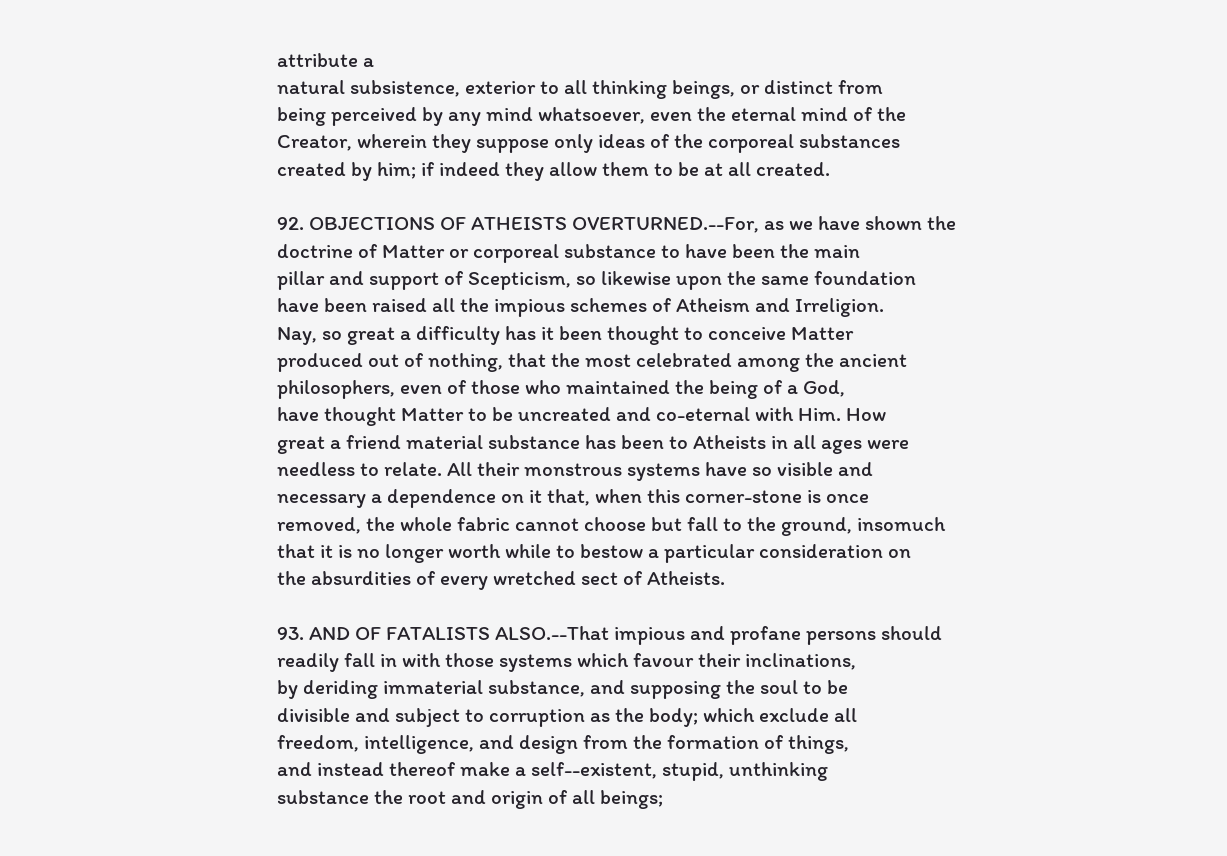attribute a
natural subsistence, exterior to all thinking beings, or distinct from
being perceived by any mind whatsoever, even the eternal mind of the
Creator, wherein they suppose only ideas of the corporeal substances
created by him; if indeed they allow them to be at all created.

92. OBJECTIONS OF ATHEISTS OVERTURNED.--For, as we have shown the
doctrine of Matter or corporeal substance to have been the main
pillar and support of Scepticism, so likewise upon the same foundation
have been raised all the impious schemes of Atheism and Irreligion.
Nay, so great a difficulty has it been thought to conceive Matter
produced out of nothing, that the most celebrated among the ancient
philosophers, even of those who maintained the being of a God,
have thought Matter to be uncreated and co-eternal with Him. How
great a friend material substance has been to Atheists in all ages were
needless to relate. All their monstrous systems have so visible and
necessary a dependence on it that, when this corner-stone is once
removed, the whole fabric cannot choose but fall to the ground, insomuch
that it is no longer worth while to bestow a particular consideration on
the absurdities of every wretched sect of Atheists.

93. AND OF FATALISTS ALSO.--That impious and profane persons should
readily fall in with those systems which favour their inclinations,
by deriding immaterial substance, and supposing the soul to be
divisible and subject to corruption as the body; which exclude all
freedom, intelligence, and design from the formation of things,
and instead thereof make a self--existent, stupid, unthinking
substance the root and origin of all beings;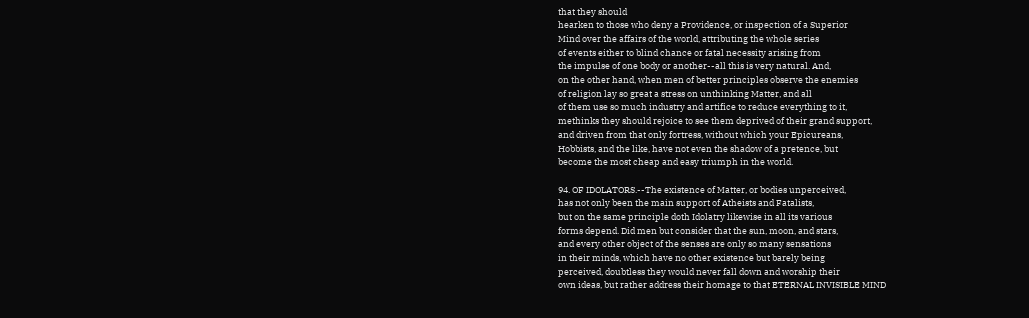that they should
hearken to those who deny a Providence, or inspection of a Superior
Mind over the affairs of the world, attributing the whole series
of events either to blind chance or fatal necessity arising from
the impulse of one body or another--all this is very natural. And,
on the other hand, when men of better principles observe the enemies
of religion lay so great a stress on unthinking Matter, and all
of them use so much industry and artifice to reduce everything to it,
methinks they should rejoice to see them deprived of their grand support,
and driven from that only fortress, without which your Epicureans,
Hobbists, and the like, have not even the shadow of a pretence, but
become the most cheap and easy triumph in the world.

94. OF IDOLATORS.--The existence of Matter, or bodies unperceived,
has not only been the main support of Atheists and Fatalists,
but on the same principle doth Idolatry likewise in all its various
forms depend. Did men but consider that the sun, moon, and stars,
and every other object of the senses are only so many sensations
in their minds, which have no other existence but barely being
perceived, doubtless they would never fall down and worship their
own ideas, but rather address their homage to that ETERNAL INVISIBLE MIND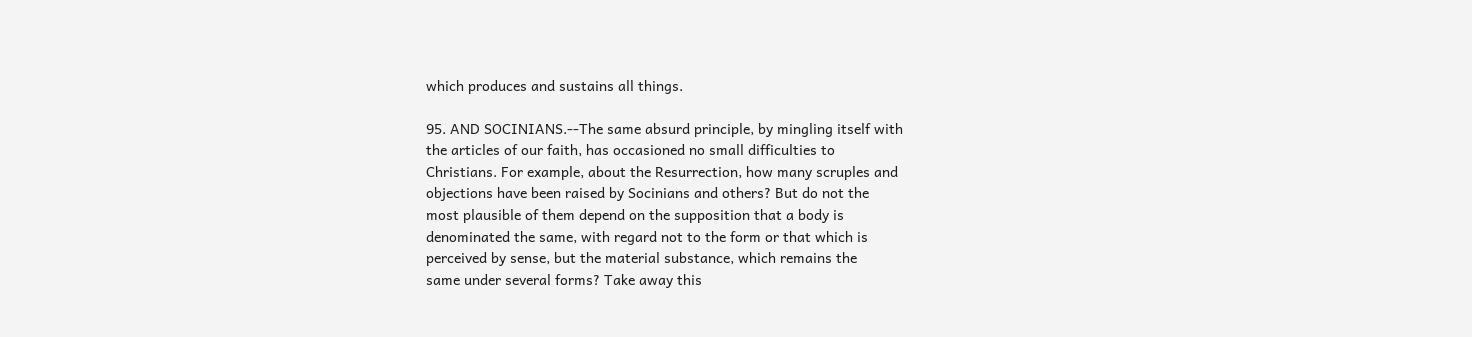which produces and sustains all things.

95. AND SOCINIANS.--The same absurd principle, by mingling itself with
the articles of our faith, has occasioned no small difficulties to
Christians. For example, about the Resurrection, how many scruples and
objections have been raised by Socinians and others? But do not the
most plausible of them depend on the supposition that a body is
denominated the same, with regard not to the form or that which is
perceived by sense, but the material substance, which remains the
same under several forms? Take away this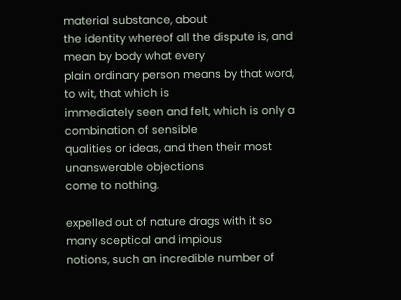material substance, about
the identity whereof all the dispute is, and mean by body what every
plain ordinary person means by that word, to wit, that which is
immediately seen and felt, which is only a combination of sensible
qualities or ideas, and then their most unanswerable objections
come to nothing.

expelled out of nature drags with it so many sceptical and impious
notions, such an incredible number of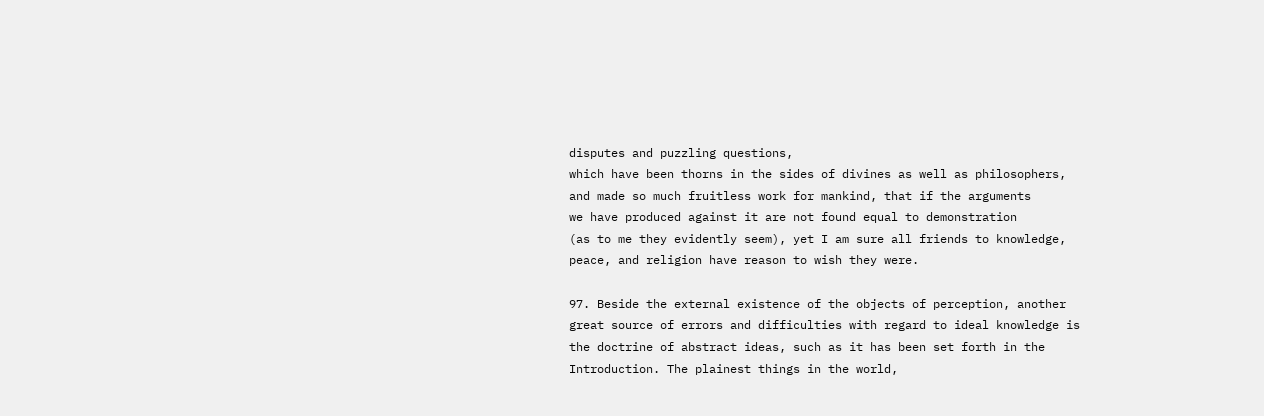disputes and puzzling questions,
which have been thorns in the sides of divines as well as philosophers,
and made so much fruitless work for mankind, that if the arguments
we have produced against it are not found equal to demonstration
(as to me they evidently seem), yet I am sure all friends to knowledge,
peace, and religion have reason to wish they were.

97. Beside the external existence of the objects of perception, another
great source of errors and difficulties with regard to ideal knowledge is
the doctrine of abstract ideas, such as it has been set forth in the
Introduction. The plainest things in the world,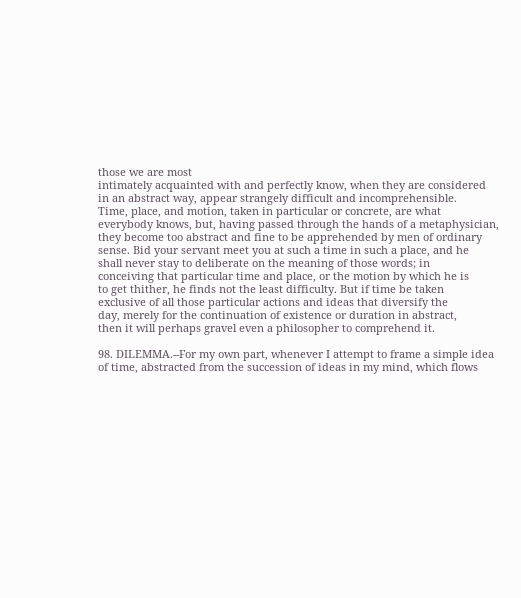those we are most
intimately acquainted with and perfectly know, when they are considered
in an abstract way, appear strangely difficult and incomprehensible.
Time, place, and motion, taken in particular or concrete, are what
everybody knows, but, having passed through the hands of a metaphysician,
they become too abstract and fine to be apprehended by men of ordinary
sense. Bid your servant meet you at such a time in such a place, and he
shall never stay to deliberate on the meaning of those words; in
conceiving that particular time and place, or the motion by which he is
to get thither, he finds not the least difficulty. But if time be taken
exclusive of all those particular actions and ideas that diversify the
day, merely for the continuation of existence or duration in abstract,
then it will perhaps gravel even a philosopher to comprehend it.

98. DILEMMA.--For my own part, whenever I attempt to frame a simple idea
of time, abstracted from the succession of ideas in my mind, which flows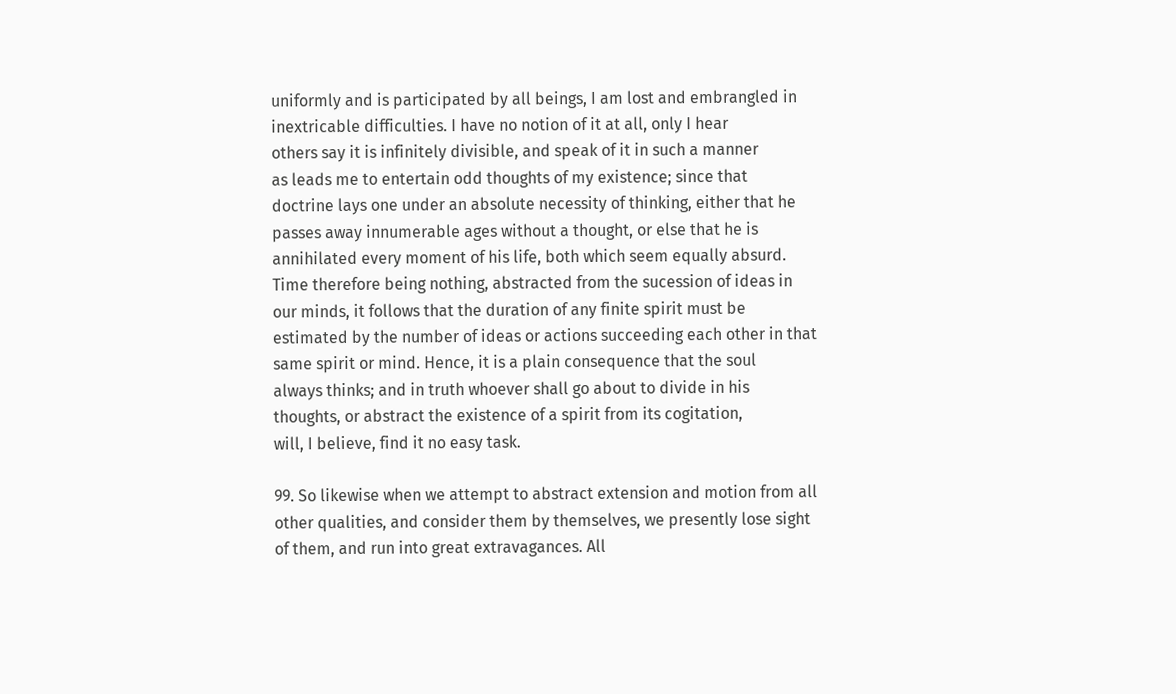uniformly and is participated by all beings, I am lost and embrangled in
inextricable difficulties. I have no notion of it at all, only I hear
others say it is infinitely divisible, and speak of it in such a manner
as leads me to entertain odd thoughts of my existence; since that
doctrine lays one under an absolute necessity of thinking, either that he
passes away innumerable ages without a thought, or else that he is
annihilated every moment of his life, both which seem equally absurd.
Time therefore being nothing, abstracted from the sucession of ideas in
our minds, it follows that the duration of any finite spirit must be
estimated by the number of ideas or actions succeeding each other in that
same spirit or mind. Hence, it is a plain consequence that the soul
always thinks; and in truth whoever shall go about to divide in his
thoughts, or abstract the existence of a spirit from its cogitation,
will, I believe, find it no easy task.

99. So likewise when we attempt to abstract extension and motion from all
other qualities, and consider them by themselves, we presently lose sight
of them, and run into great extravagances. All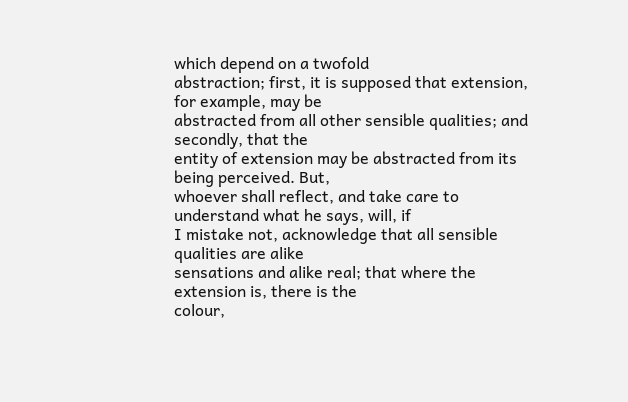which depend on a twofold
abstraction; first, it is supposed that extension, for example, may be
abstracted from all other sensible qualities; and secondly, that the
entity of extension may be abstracted from its being perceived. But,
whoever shall reflect, and take care to understand what he says, will, if
I mistake not, acknowledge that all sensible qualities are alike
sensations and alike real; that where the extension is, there is the
colour,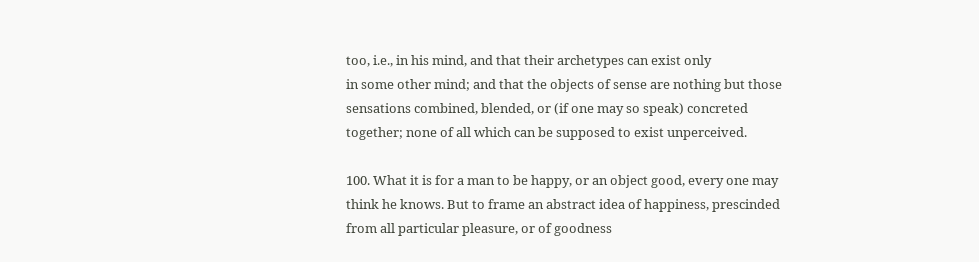too, i.e., in his mind, and that their archetypes can exist only
in some other mind; and that the objects of sense are nothing but those
sensations combined, blended, or (if one may so speak) concreted
together; none of all which can be supposed to exist unperceived.

100. What it is for a man to be happy, or an object good, every one may
think he knows. But to frame an abstract idea of happiness, prescinded
from all particular pleasure, or of goodness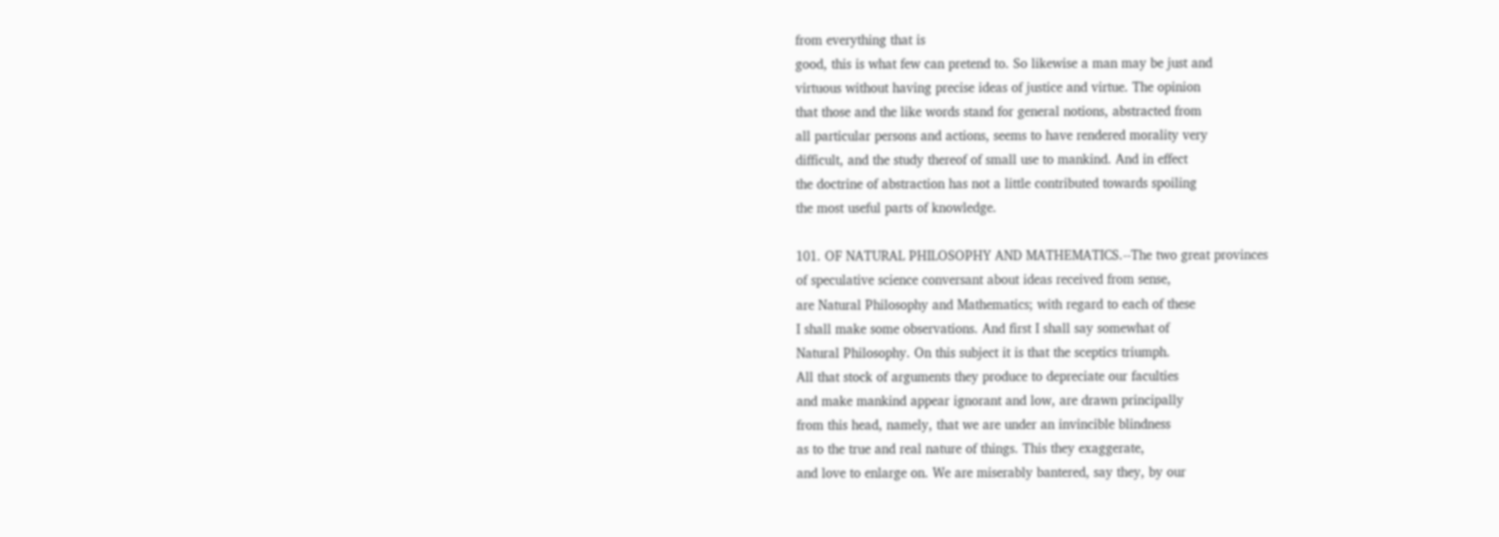from everything that is
good, this is what few can pretend to. So likewise a man may be just and
virtuous without having precise ideas of justice and virtue. The opinion
that those and the like words stand for general notions, abstracted from
all particular persons and actions, seems to have rendered morality very
difficult, and the study thereof of small use to mankind. And in effect
the doctrine of abstraction has not a little contributed towards spoiling
the most useful parts of knowledge.

101. OF NATURAL PHILOSOPHY AND MATHEMATICS.--The two great provinces
of speculative science conversant about ideas received from sense,
are Natural Philosophy and Mathematics; with regard to each of these
I shall make some observations. And first I shall say somewhat of
Natural Philosophy. On this subject it is that the sceptics triumph.
All that stock of arguments they produce to depreciate our faculties
and make mankind appear ignorant and low, are drawn principally
from this head, namely, that we are under an invincible blindness
as to the true and real nature of things. This they exaggerate,
and love to enlarge on. We are miserably bantered, say they, by our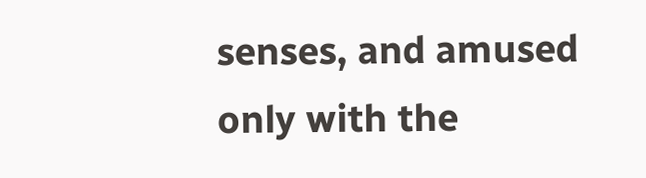senses, and amused only with the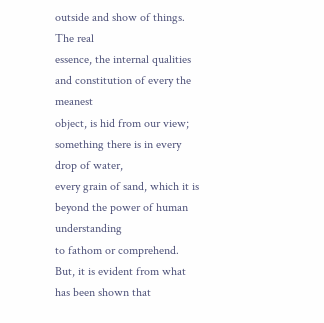outside and show of things. The real
essence, the internal qualities and constitution of every the meanest
object, is hid from our view; something there is in every drop of water,
every grain of sand, which it is beyond the power of human understanding
to fathom or comprehend. But, it is evident from what has been shown that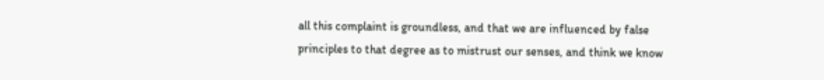all this complaint is groundless, and that we are influenced by false
principles to that degree as to mistrust our senses, and think we know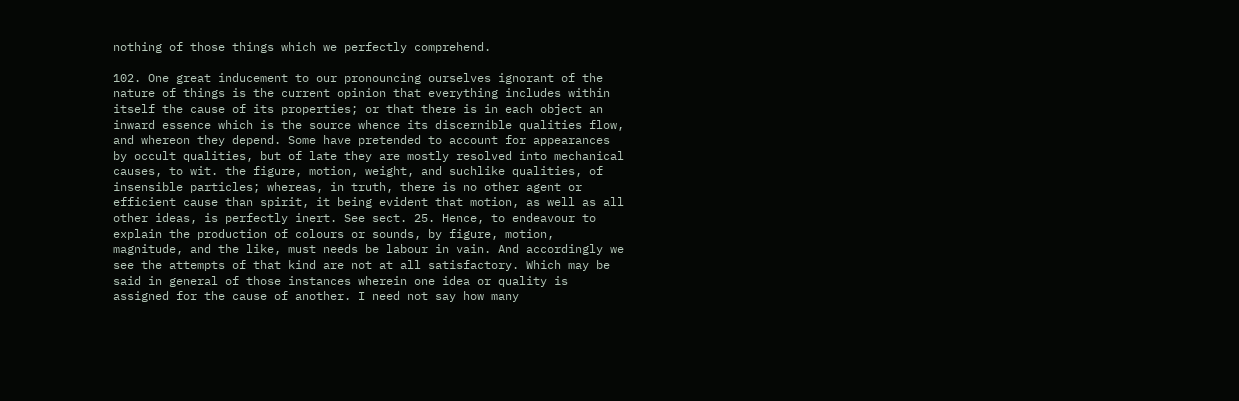nothing of those things which we perfectly comprehend.

102. One great inducement to our pronouncing ourselves ignorant of the
nature of things is the current opinion that everything includes within
itself the cause of its properties; or that there is in each object an
inward essence which is the source whence its discernible qualities flow,
and whereon they depend. Some have pretended to account for appearances
by occult qualities, but of late they are mostly resolved into mechanical
causes, to wit. the figure, motion, weight, and suchlike qualities, of
insensible particles; whereas, in truth, there is no other agent or
efficient cause than spirit, it being evident that motion, as well as all
other ideas, is perfectly inert. See sect. 25. Hence, to endeavour to
explain the production of colours or sounds, by figure, motion,
magnitude, and the like, must needs be labour in vain. And accordingly we
see the attempts of that kind are not at all satisfactory. Which may be
said in general of those instances wherein one idea or quality is
assigned for the cause of another. I need not say how many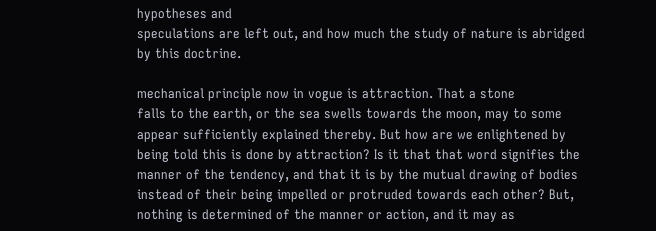hypotheses and
speculations are left out, and how much the study of nature is abridged
by this doctrine.

mechanical principle now in vogue is attraction. That a stone
falls to the earth, or the sea swells towards the moon, may to some
appear sufficiently explained thereby. But how are we enlightened by
being told this is done by attraction? Is it that that word signifies the
manner of the tendency, and that it is by the mutual drawing of bodies
instead of their being impelled or protruded towards each other? But,
nothing is determined of the manner or action, and it may as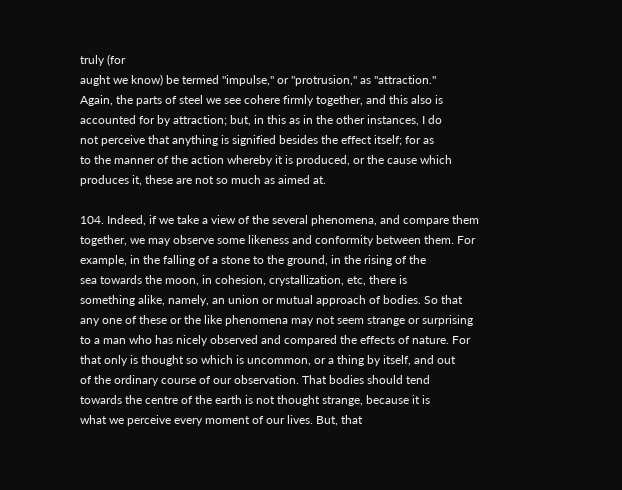truly (for
aught we know) be termed "impulse," or "protrusion," as "attraction."
Again, the parts of steel we see cohere firmly together, and this also is
accounted for by attraction; but, in this as in the other instances, I do
not perceive that anything is signified besides the effect itself; for as
to the manner of the action whereby it is produced, or the cause which
produces it, these are not so much as aimed at.

104. Indeed, if we take a view of the several phenomena, and compare them
together, we may observe some likeness and conformity between them. For
example, in the falling of a stone to the ground, in the rising of the
sea towards the moon, in cohesion, crystallization, etc, there is
something alike, namely, an union or mutual approach of bodies. So that
any one of these or the like phenomena may not seem strange or surprising
to a man who has nicely observed and compared the effects of nature. For
that only is thought so which is uncommon, or a thing by itself, and out
of the ordinary course of our observation. That bodies should tend
towards the centre of the earth is not thought strange, because it is
what we perceive every moment of our lives. But, that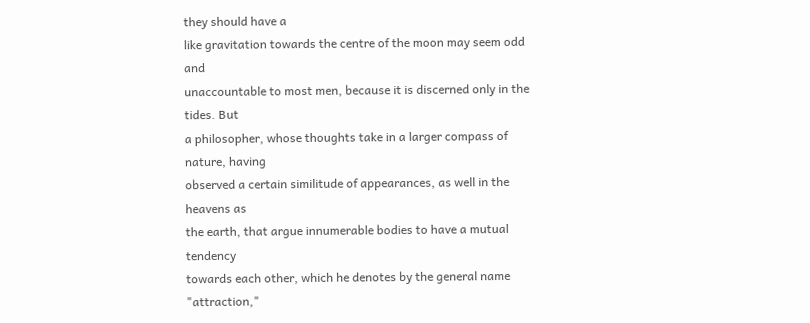they should have a
like gravitation towards the centre of the moon may seem odd and
unaccountable to most men, because it is discerned only in the tides. But
a philosopher, whose thoughts take in a larger compass of nature, having
observed a certain similitude of appearances, as well in the heavens as
the earth, that argue innumerable bodies to have a mutual tendency
towards each other, which he denotes by the general name "attraction,"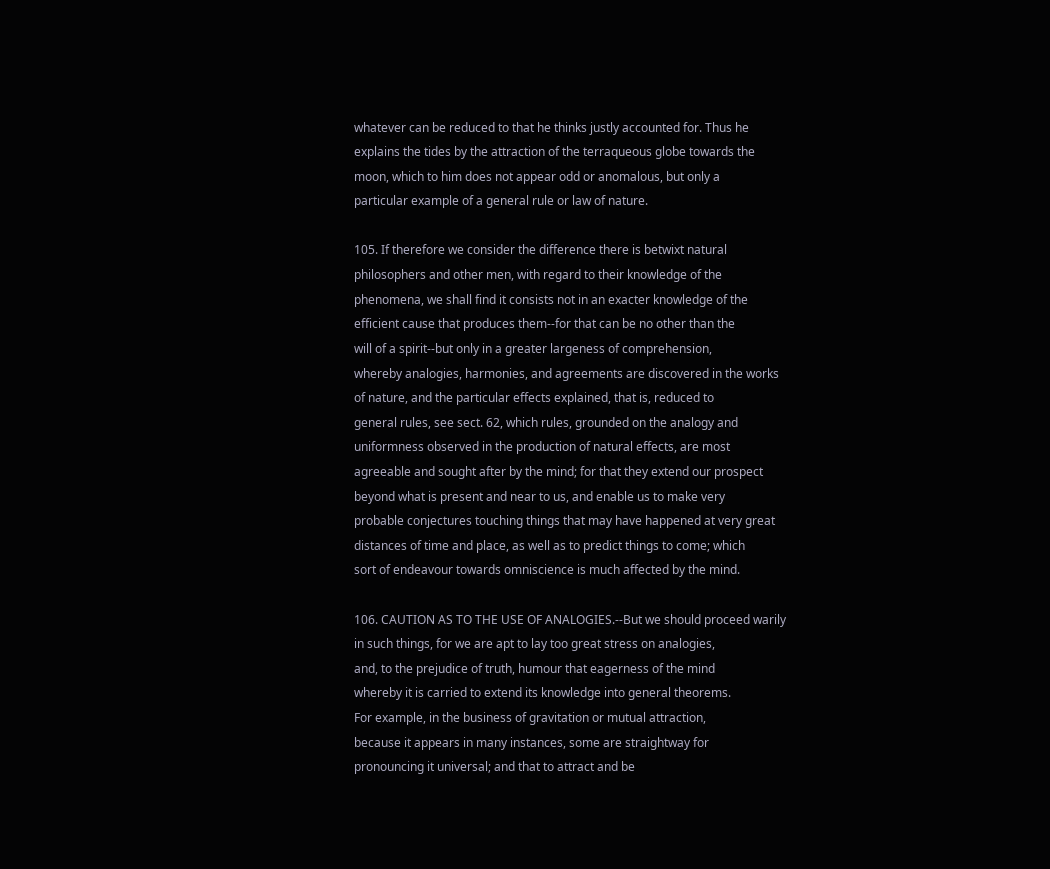whatever can be reduced to that he thinks justly accounted for. Thus he
explains the tides by the attraction of the terraqueous globe towards the
moon, which to him does not appear odd or anomalous, but only a
particular example of a general rule or law of nature.

105. If therefore we consider the difference there is betwixt natural
philosophers and other men, with regard to their knowledge of the
phenomena, we shall find it consists not in an exacter knowledge of the
efficient cause that produces them--for that can be no other than the
will of a spirit--but only in a greater largeness of comprehension,
whereby analogies, harmonies, and agreements are discovered in the works
of nature, and the particular effects explained, that is, reduced to
general rules, see sect. 62, which rules, grounded on the analogy and
uniformness observed in the production of natural effects, are most
agreeable and sought after by the mind; for that they extend our prospect
beyond what is present and near to us, and enable us to make very
probable conjectures touching things that may have happened at very great
distances of time and place, as well as to predict things to come; which
sort of endeavour towards omniscience is much affected by the mind.

106. CAUTION AS TO THE USE OF ANALOGIES.--But we should proceed warily
in such things, for we are apt to lay too great stress on analogies,
and, to the prejudice of truth, humour that eagerness of the mind
whereby it is carried to extend its knowledge into general theorems.
For example, in the business of gravitation or mutual attraction,
because it appears in many instances, some are straightway for
pronouncing it universal; and that to attract and be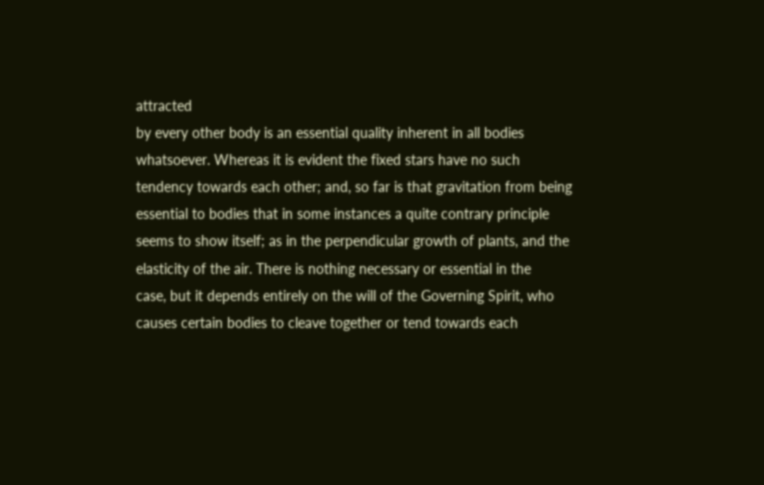attracted
by every other body is an essential quality inherent in all bodies
whatsoever. Whereas it is evident the fixed stars have no such
tendency towards each other; and, so far is that gravitation from being
essential to bodies that in some instances a quite contrary principle
seems to show itself; as in the perpendicular growth of plants, and the
elasticity of the air. There is nothing necessary or essential in the
case, but it depends entirely on the will of the Governing Spirit, who
causes certain bodies to cleave together or tend towards each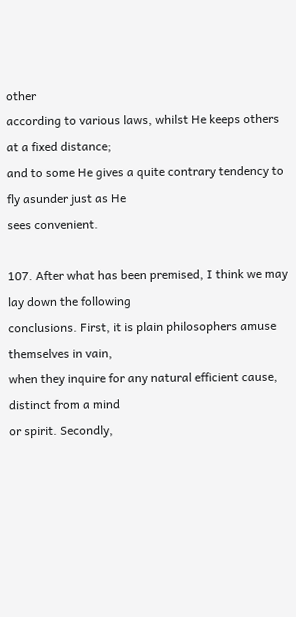other
according to various laws, whilst He keeps others at a fixed distance;
and to some He gives a quite contrary tendency to fly asunder just as He
sees convenient.

107. After what has been premised, I think we may lay down the following
conclusions. First, it is plain philosophers amuse themselves in vain,
when they inquire for any natural efficient cause, distinct from a mind
or spirit. Secondly,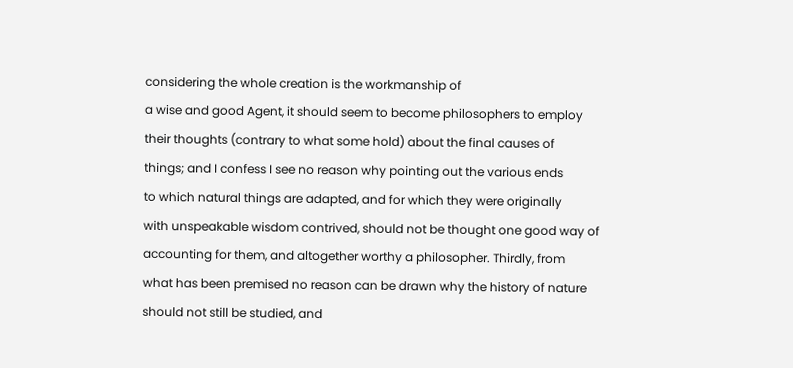considering the whole creation is the workmanship of
a wise and good Agent, it should seem to become philosophers to employ
their thoughts (contrary to what some hold) about the final causes of
things; and I confess I see no reason why pointing out the various ends
to which natural things are adapted, and for which they were originally
with unspeakable wisdom contrived, should not be thought one good way of
accounting for them, and altogether worthy a philosopher. Thirdly, from
what has been premised no reason can be drawn why the history of nature
should not still be studied, and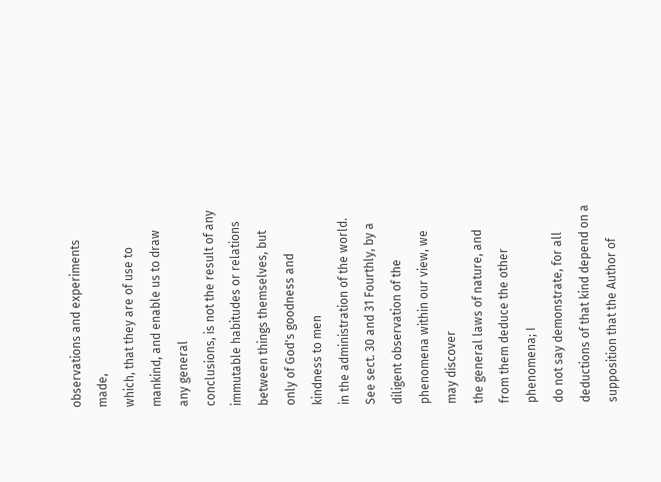observations and experiments made,
which, that they are of use to mankind, and enable us to draw any general
conclusions, is not the result of any immutable habitudes or relations
between things themselves, but only of God's goodness and kindness to men
in the administration of the world. See sect. 30 and 31 Fourthly, by a
diligent observation of the phenomena within our view, we may discover
the general laws of nature, and from them deduce the other phenomena; I
do not say demonstrate, for all deductions of that kind depend on a
supposition that the Author of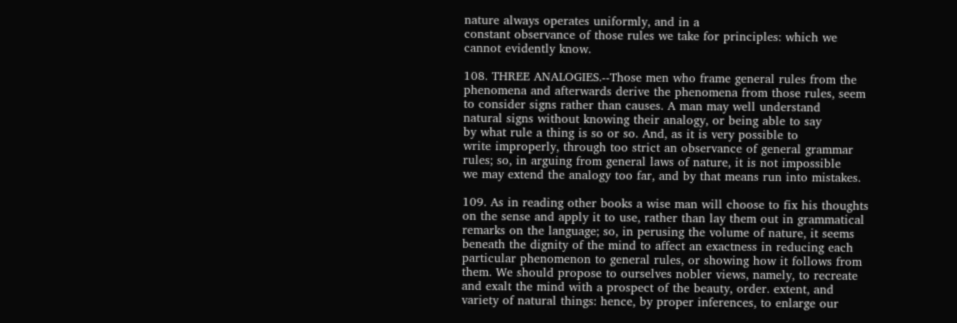nature always operates uniformly, and in a
constant observance of those rules we take for principles: which we
cannot evidently know.

108. THREE ANALOGIES.--Those men who frame general rules from the
phenomena and afterwards derive the phenomena from those rules, seem
to consider signs rather than causes. A man may well understand
natural signs without knowing their analogy, or being able to say
by what rule a thing is so or so. And, as it is very possible to
write improperly, through too strict an observance of general grammar
rules; so, in arguing from general laws of nature, it is not impossible
we may extend the analogy too far, and by that means run into mistakes.

109. As in reading other books a wise man will choose to fix his thoughts
on the sense and apply it to use, rather than lay them out in grammatical
remarks on the language; so, in perusing the volume of nature, it seems
beneath the dignity of the mind to affect an exactness in reducing each
particular phenomenon to general rules, or showing how it follows from
them. We should propose to ourselves nobler views, namely, to recreate
and exalt the mind with a prospect of the beauty, order. extent, and
variety of natural things: hence, by proper inferences, to enlarge our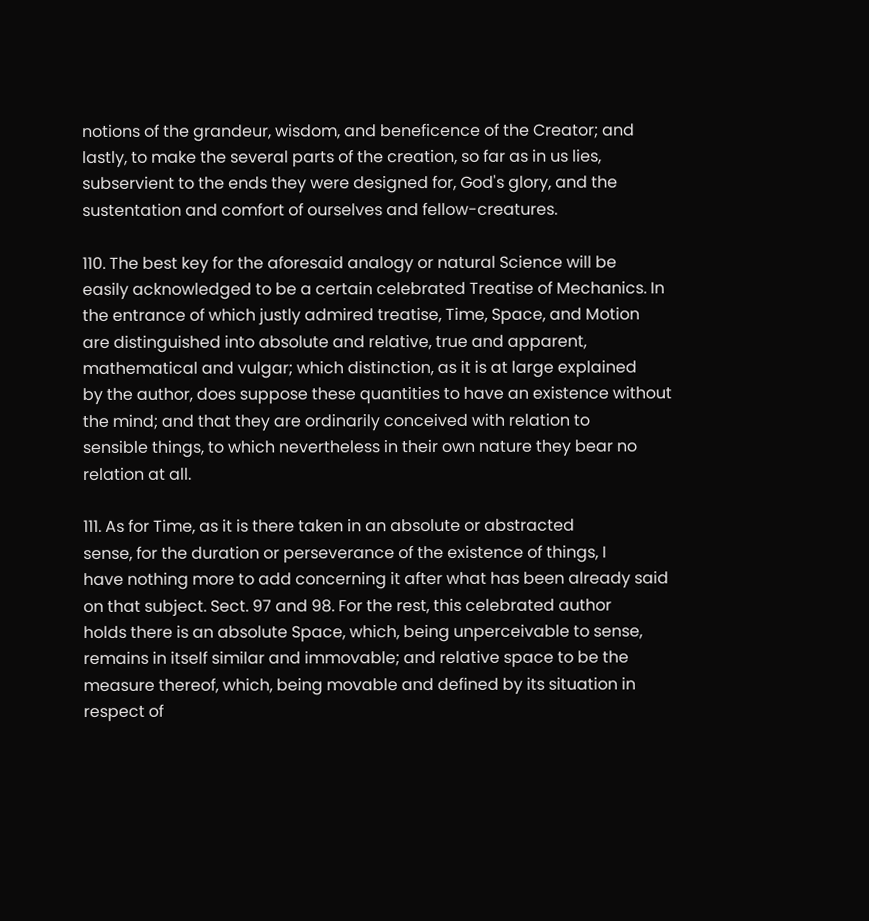notions of the grandeur, wisdom, and beneficence of the Creator; and
lastly, to make the several parts of the creation, so far as in us lies,
subservient to the ends they were designed for, God's glory, and the
sustentation and comfort of ourselves and fellow-creatures.

110. The best key for the aforesaid analogy or natural Science will be
easily acknowledged to be a certain celebrated Treatise of Mechanics. In
the entrance of which justly admired treatise, Time, Space, and Motion
are distinguished into absolute and relative, true and apparent,
mathematical and vulgar; which distinction, as it is at large explained
by the author, does suppose these quantities to have an existence without
the mind; and that they are ordinarily conceived with relation to
sensible things, to which nevertheless in their own nature they bear no
relation at all.

111. As for Time, as it is there taken in an absolute or abstracted
sense, for the duration or perseverance of the existence of things, I
have nothing more to add concerning it after what has been already said
on that subject. Sect. 97 and 98. For the rest, this celebrated author
holds there is an absolute Space, which, being unperceivable to sense,
remains in itself similar and immovable; and relative space to be the
measure thereof, which, being movable and defined by its situation in
respect of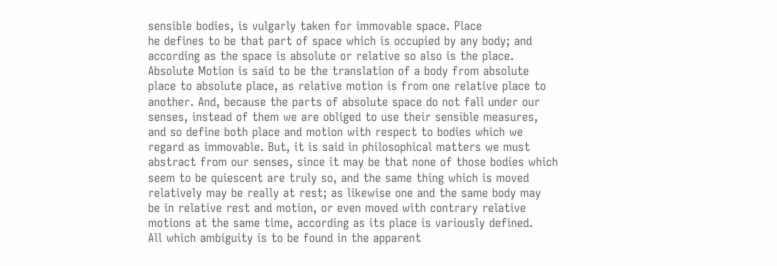sensible bodies, is vulgarly taken for immovable space. Place
he defines to be that part of space which is occupied by any body; and
according as the space is absolute or relative so also is the place.
Absolute Motion is said to be the translation of a body from absolute
place to absolute place, as relative motion is from one relative place to
another. And, because the parts of absolute space do not fall under our
senses, instead of them we are obliged to use their sensible measures,
and so define both place and motion with respect to bodies which we
regard as immovable. But, it is said in philosophical matters we must
abstract from our senses, since it may be that none of those bodies which
seem to be quiescent are truly so, and the same thing which is moved
relatively may be really at rest; as likewise one and the same body may
be in relative rest and motion, or even moved with contrary relative
motions at the same time, according as its place is variously defined.
All which ambiguity is to be found in the apparent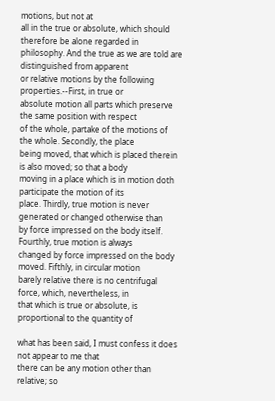motions, but not at
all in the true or absolute, which should therefore be alone regarded in
philosophy. And the true as we are told are distinguished from apparent
or relative motions by the following properties.--First, in true or
absolute motion all parts which preserve the same position with respect
of the whole, partake of the motions of the whole. Secondly, the place
being moved, that which is placed therein is also moved; so that a body
moving in a place which is in motion doth participate the motion of its
place. Thirdly, true motion is never generated or changed otherwise than
by force impressed on the body itself. Fourthly, true motion is always
changed by force impressed on the body moved. Fifthly, in circular motion
barely relative there is no centrifugal force, which, nevertheless, in
that which is true or absolute, is proportional to the quantity of

what has been said, I must confess it does not appear to me that
there can be any motion other than relative; so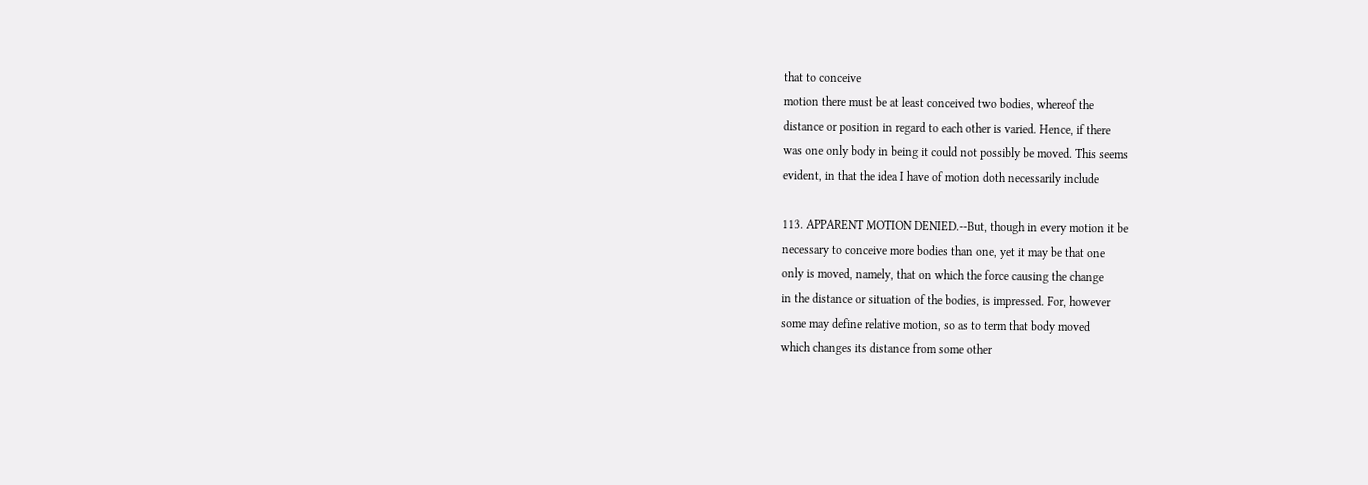that to conceive
motion there must be at least conceived two bodies, whereof the
distance or position in regard to each other is varied. Hence, if there
was one only body in being it could not possibly be moved. This seems
evident, in that the idea I have of motion doth necessarily include

113. APPARENT MOTION DENIED.--But, though in every motion it be
necessary to conceive more bodies than one, yet it may be that one
only is moved, namely, that on which the force causing the change
in the distance or situation of the bodies, is impressed. For, however
some may define relative motion, so as to term that body moved
which changes its distance from some other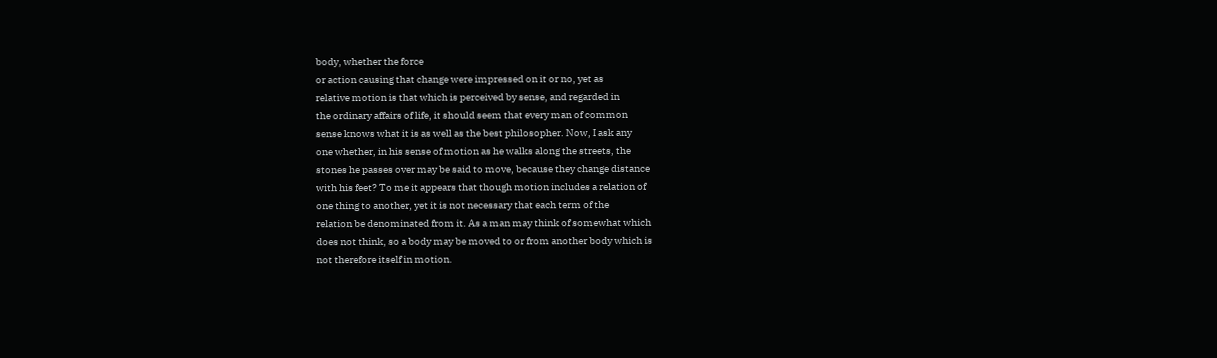body, whether the force
or action causing that change were impressed on it or no, yet as
relative motion is that which is perceived by sense, and regarded in
the ordinary affairs of life, it should seem that every man of common
sense knows what it is as well as the best philosopher. Now, I ask any
one whether, in his sense of motion as he walks along the streets, the
stones he passes over may be said to move, because they change distance
with his feet? To me it appears that though motion includes a relation of
one thing to another, yet it is not necessary that each term of the
relation be denominated from it. As a man may think of somewhat which
does not think, so a body may be moved to or from another body which is
not therefore itself in motion.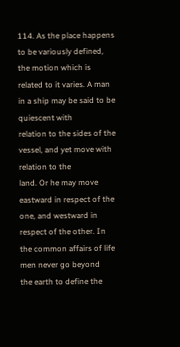114. As the place happens to be variously defined, the motion which is
related to it varies. A man in a ship may be said to be quiescent with
relation to the sides of the vessel, and yet move with relation to the
land. Or he may move eastward in respect of the one, and westward in
respect of the other. In the common affairs of life men never go beyond
the earth to define the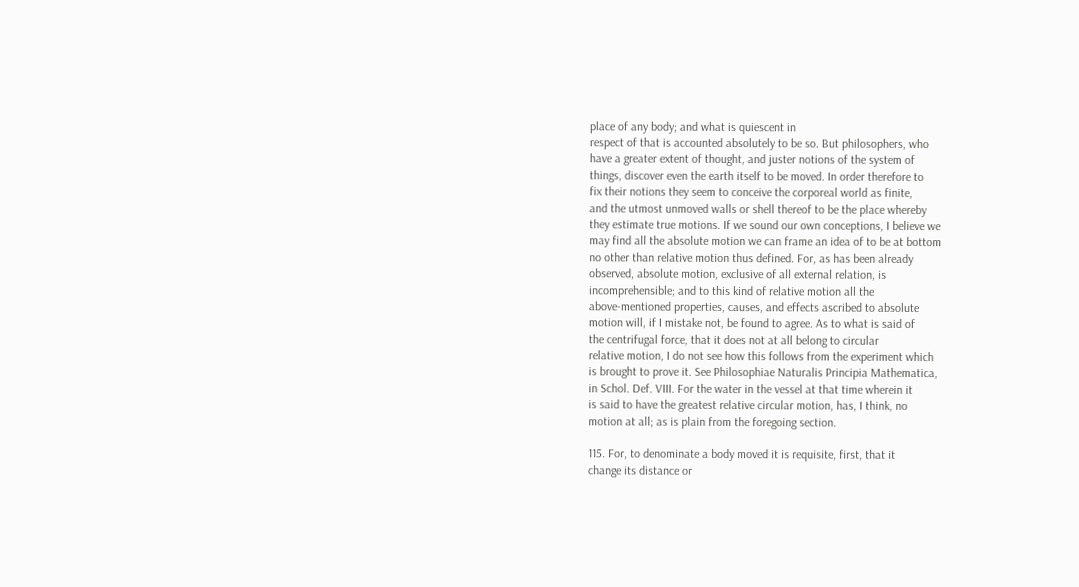place of any body; and what is quiescent in
respect of that is accounted absolutely to be so. But philosophers, who
have a greater extent of thought, and juster notions of the system of
things, discover even the earth itself to be moved. In order therefore to
fix their notions they seem to conceive the corporeal world as finite,
and the utmost unmoved walls or shell thereof to be the place whereby
they estimate true motions. If we sound our own conceptions, I believe we
may find all the absolute motion we can frame an idea of to be at bottom
no other than relative motion thus defined. For, as has been already
observed, absolute motion, exclusive of all external relation, is
incomprehensible; and to this kind of relative motion all the
above-mentioned properties, causes, and effects ascribed to absolute
motion will, if I mistake not, be found to agree. As to what is said of
the centrifugal force, that it does not at all belong to circular
relative motion, I do not see how this follows from the experiment which
is brought to prove it. See Philosophiae Naturalis Principia Mathematica,
in Schol. Def. VIII. For the water in the vessel at that time wherein it
is said to have the greatest relative circular motion, has, I think, no
motion at all; as is plain from the foregoing section.

115. For, to denominate a body moved it is requisite, first, that it
change its distance or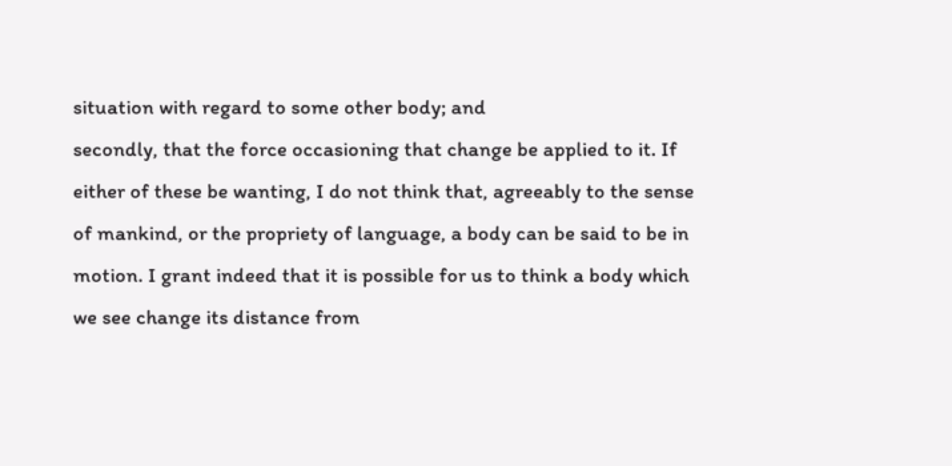situation with regard to some other body; and
secondly, that the force occasioning that change be applied to it. If
either of these be wanting, I do not think that, agreeably to the sense
of mankind, or the propriety of language, a body can be said to be in
motion. I grant indeed that it is possible for us to think a body which
we see change its distance from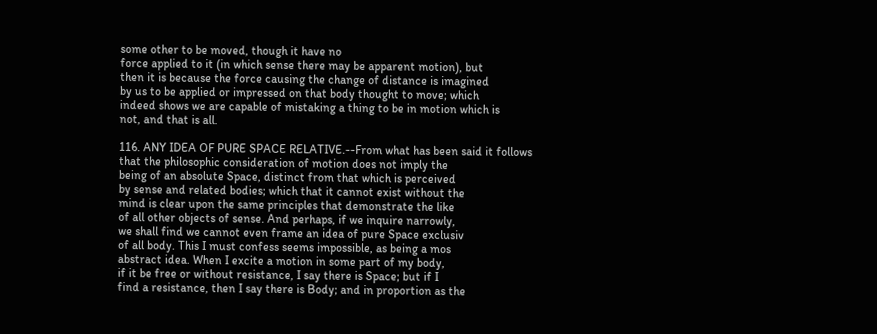some other to be moved, though it have no
force applied to it (in which sense there may be apparent motion), but
then it is because the force causing the change of distance is imagined
by us to be applied or impressed on that body thought to move; which
indeed shows we are capable of mistaking a thing to be in motion which is
not, and that is all.

116. ANY IDEA OF PURE SPACE RELATIVE.--From what has been said it follows
that the philosophic consideration of motion does not imply the
being of an absolute Space, distinct from that which is perceived
by sense and related bodies; which that it cannot exist without the
mind is clear upon the same principles that demonstrate the like
of all other objects of sense. And perhaps, if we inquire narrowly,
we shall find we cannot even frame an idea of pure Space exclusiv
of all body. This I must confess seems impossible, as being a mos
abstract idea. When I excite a motion in some part of my body,
if it be free or without resistance, I say there is Space; but if I
find a resistance, then I say there is Body; and in proportion as the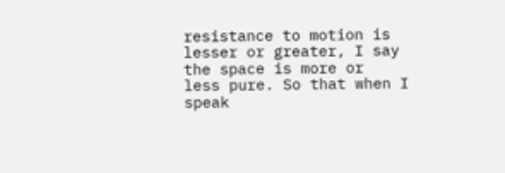resistance to motion is lesser or greater, I say the space is more or
less pure. So that when I speak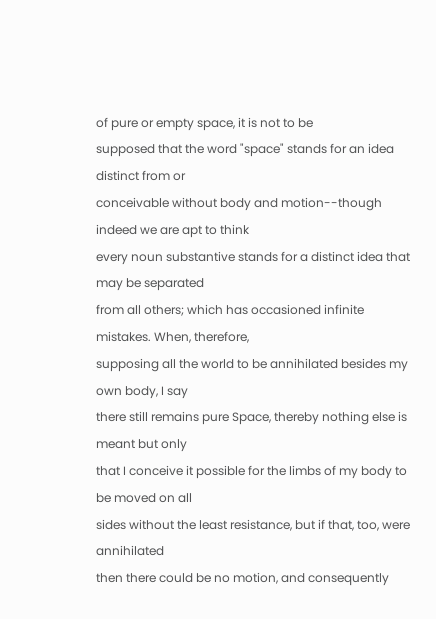of pure or empty space, it is not to be
supposed that the word "space" stands for an idea distinct from or
conceivable without body and motion--though indeed we are apt to think
every noun substantive stands for a distinct idea that may be separated
from all others; which has occasioned infinite mistakes. When, therefore,
supposing all the world to be annihilated besides my own body, I say
there still remains pure Space, thereby nothing else is meant but only
that I conceive it possible for the limbs of my body to be moved on all
sides without the least resistance, but if that, too, were annihilated
then there could be no motion, and consequently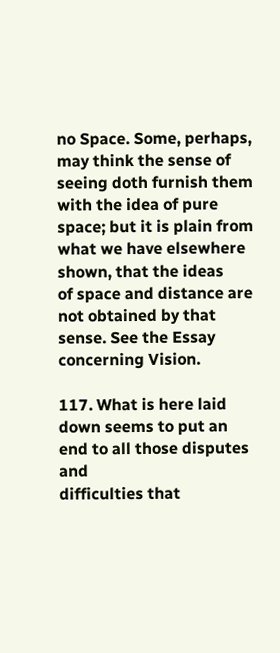no Space. Some, perhaps,
may think the sense of seeing doth furnish them with the idea of pure
space; but it is plain from what we have elsewhere shown, that the ideas
of space and distance are not obtained by that sense. See the Essay
concerning Vision.

117. What is here laid down seems to put an end to all those disputes and
difficulties that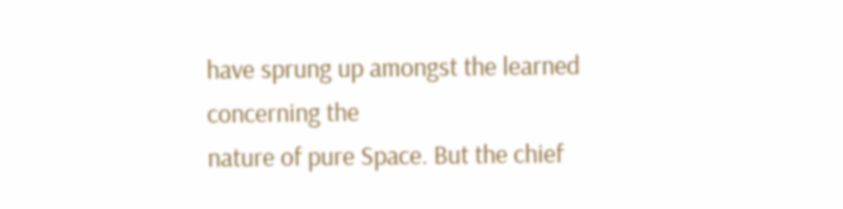have sprung up amongst the learned concerning the
nature of pure Space. But the chief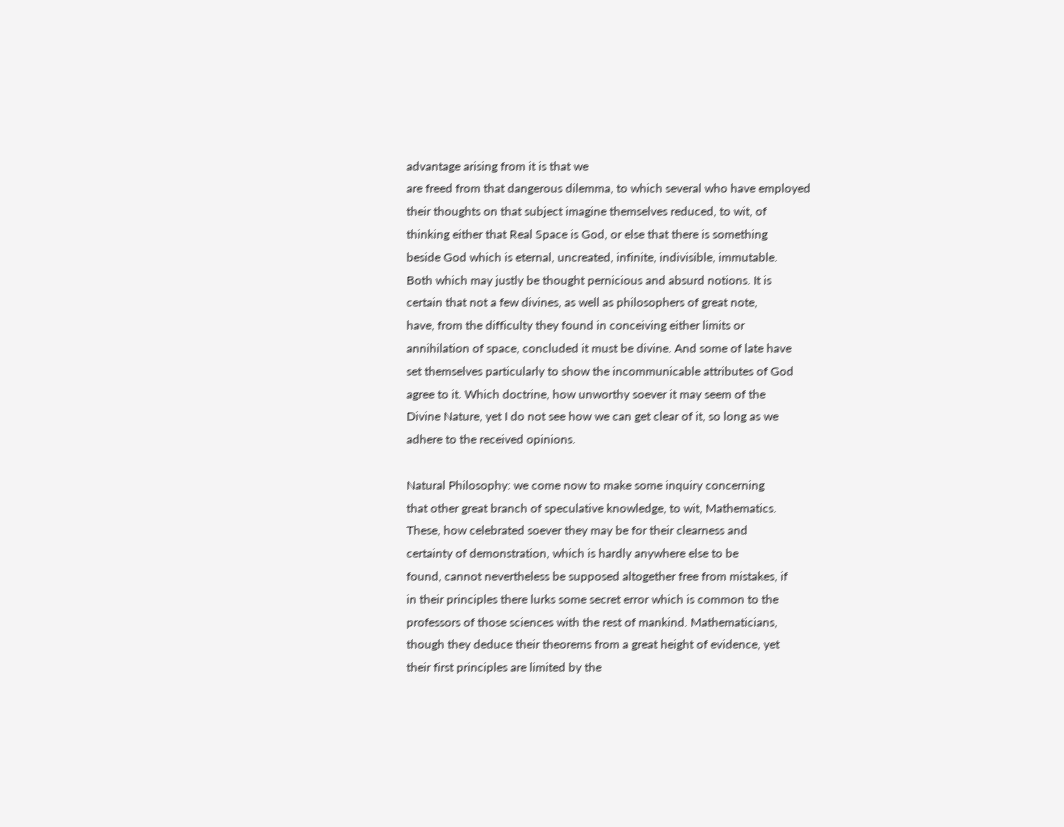advantage arising from it is that we
are freed from that dangerous dilemma, to which several who have employed
their thoughts on that subject imagine themselves reduced, to wit, of
thinking either that Real Space is God, or else that there is something
beside God which is eternal, uncreated, infinite, indivisible, immutable.
Both which may justly be thought pernicious and absurd notions. It is
certain that not a few divines, as well as philosophers of great note,
have, from the difficulty they found in conceiving either limits or
annihilation of space, concluded it must be divine. And some of late have
set themselves particularly to show the incommunicable attributes of God
agree to it. Which doctrine, how unworthy soever it may seem of the
Divine Nature, yet I do not see how we can get clear of it, so long as we
adhere to the received opinions.

Natural Philosophy: we come now to make some inquiry concerning
that other great branch of speculative knowledge, to wit, Mathematics.
These, how celebrated soever they may be for their clearness and
certainty of demonstration, which is hardly anywhere else to be
found, cannot nevertheless be supposed altogether free from mistakes, if
in their principles there lurks some secret error which is common to the
professors of those sciences with the rest of mankind. Mathematicians,
though they deduce their theorems from a great height of evidence, yet
their first principles are limited by the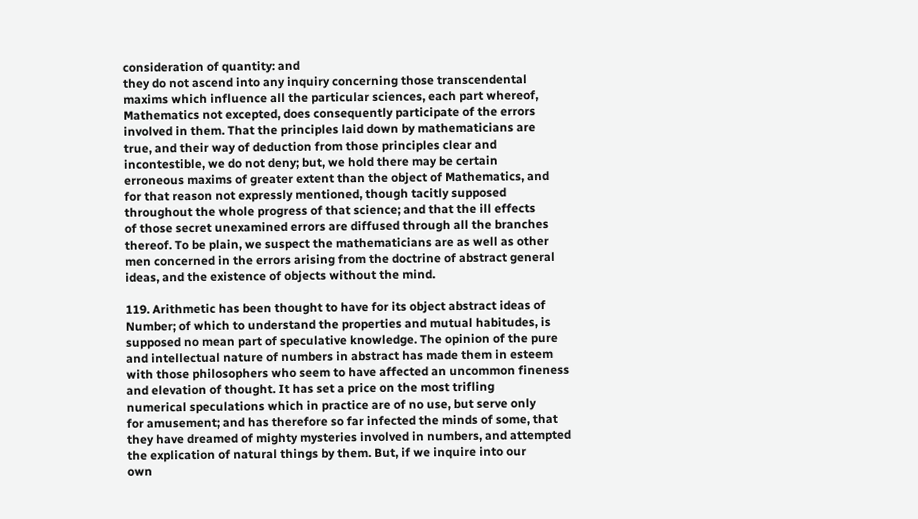consideration of quantity: and
they do not ascend into any inquiry concerning those transcendental
maxims which influence all the particular sciences, each part whereof,
Mathematics not excepted, does consequently participate of the errors
involved in them. That the principles laid down by mathematicians are
true, and their way of deduction from those principles clear and
incontestible, we do not deny; but, we hold there may be certain
erroneous maxims of greater extent than the object of Mathematics, and
for that reason not expressly mentioned, though tacitly supposed
throughout the whole progress of that science; and that the ill effects
of those secret unexamined errors are diffused through all the branches
thereof. To be plain, we suspect the mathematicians are as well as other
men concerned in the errors arising from the doctrine of abstract general
ideas, and the existence of objects without the mind.

119. Arithmetic has been thought to have for its object abstract ideas of
Number; of which to understand the properties and mutual habitudes, is
supposed no mean part of speculative knowledge. The opinion of the pure
and intellectual nature of numbers in abstract has made them in esteem
with those philosophers who seem to have affected an uncommon fineness
and elevation of thought. It has set a price on the most trifling
numerical speculations which in practice are of no use, but serve only
for amusement; and has therefore so far infected the minds of some, that
they have dreamed of mighty mysteries involved in numbers, and attempted
the explication of natural things by them. But, if we inquire into our
own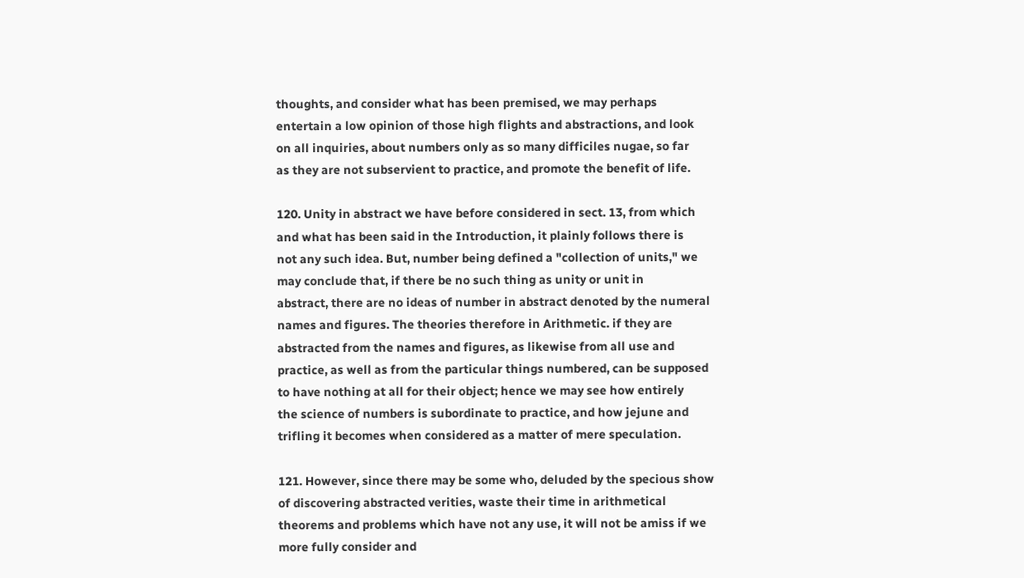thoughts, and consider what has been premised, we may perhaps
entertain a low opinion of those high flights and abstractions, and look
on all inquiries, about numbers only as so many difficiles nugae, so far
as they are not subservient to practice, and promote the benefit of life.

120. Unity in abstract we have before considered in sect. 13, from which
and what has been said in the Introduction, it plainly follows there is
not any such idea. But, number being defined a "collection of units," we
may conclude that, if there be no such thing as unity or unit in
abstract, there are no ideas of number in abstract denoted by the numeral
names and figures. The theories therefore in Arithmetic. if they are
abstracted from the names and figures, as likewise from all use and
practice, as well as from the particular things numbered, can be supposed
to have nothing at all for their object; hence we may see how entirely
the science of numbers is subordinate to practice, and how jejune and
trifling it becomes when considered as a matter of mere speculation.

121. However, since there may be some who, deluded by the specious show
of discovering abstracted verities, waste their time in arithmetical
theorems and problems which have not any use, it will not be amiss if we
more fully consider and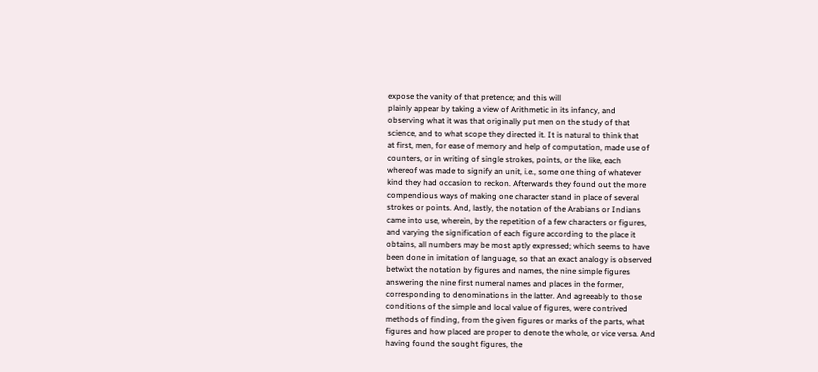expose the vanity of that pretence; and this will
plainly appear by taking a view of Arithmetic in its infancy, and
observing what it was that originally put men on the study of that
science, and to what scope they directed it. It is natural to think that
at first, men, for ease of memory and help of computation, made use of
counters, or in writing of single strokes, points, or the like, each
whereof was made to signify an unit, i.e., some one thing of whatever
kind they had occasion to reckon. Afterwards they found out the more
compendious ways of making one character stand in place of several
strokes or points. And, lastly, the notation of the Arabians or Indians
came into use, wherein, by the repetition of a few characters or figures,
and varying the signification of each figure according to the place it
obtains, all numbers may be most aptly expressed; which seems to have
been done in imitation of language, so that an exact analogy is observed
betwixt the notation by figures and names, the nine simple figures
answering the nine first numeral names and places in the former,
corresponding to denominations in the latter. And agreeably to those
conditions of the simple and local value of figures, were contrived
methods of finding, from the given figures or marks of the parts, what
figures and how placed are proper to denote the whole, or vice versa. And
having found the sought figures, the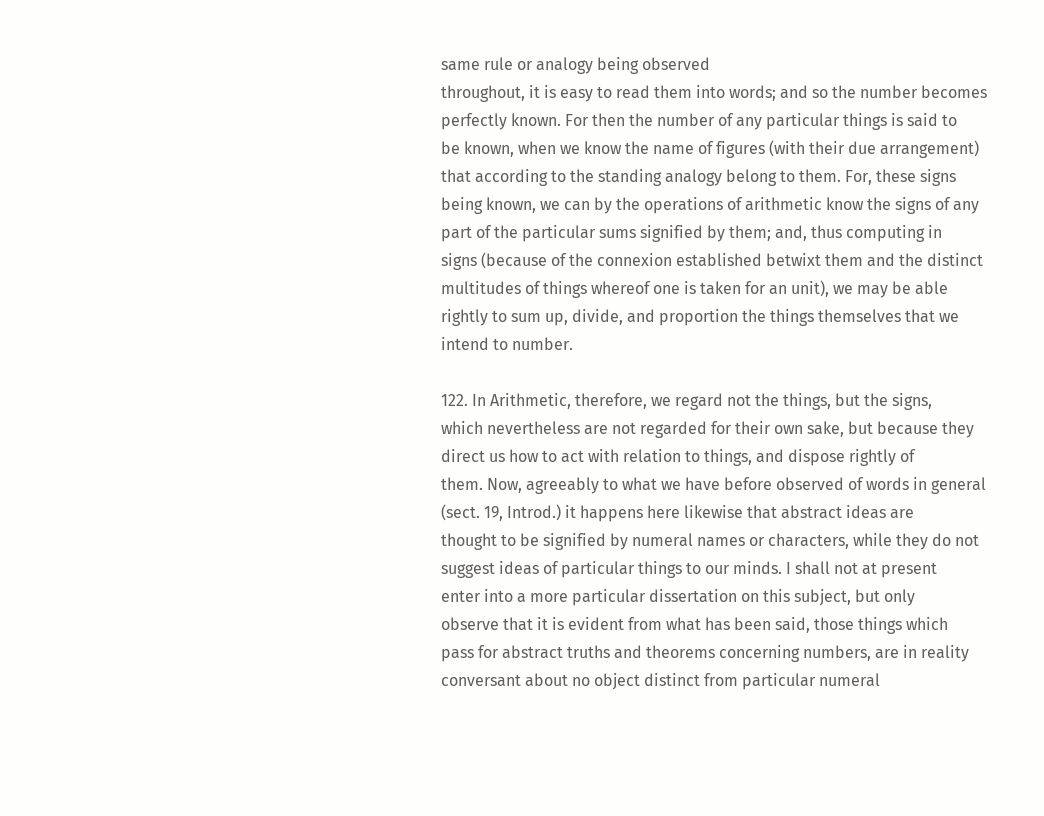same rule or analogy being observed
throughout, it is easy to read them into words; and so the number becomes
perfectly known. For then the number of any particular things is said to
be known, when we know the name of figures (with their due arrangement)
that according to the standing analogy belong to them. For, these signs
being known, we can by the operations of arithmetic know the signs of any
part of the particular sums signified by them; and, thus computing in
signs (because of the connexion established betwixt them and the distinct
multitudes of things whereof one is taken for an unit), we may be able
rightly to sum up, divide, and proportion the things themselves that we
intend to number.

122. In Arithmetic, therefore, we regard not the things, but the signs,
which nevertheless are not regarded for their own sake, but because they
direct us how to act with relation to things, and dispose rightly of
them. Now, agreeably to what we have before observed of words in general
(sect. 19, Introd.) it happens here likewise that abstract ideas are
thought to be signified by numeral names or characters, while they do not
suggest ideas of particular things to our minds. I shall not at present
enter into a more particular dissertation on this subject, but only
observe that it is evident from what has been said, those things which
pass for abstract truths and theorems concerning numbers, are in reality
conversant about no object distinct from particular numeral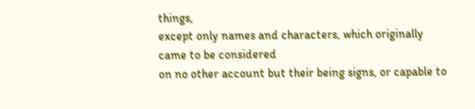things,
except only names and characters, which originally came to be considered
on no other account but their being signs, or capable to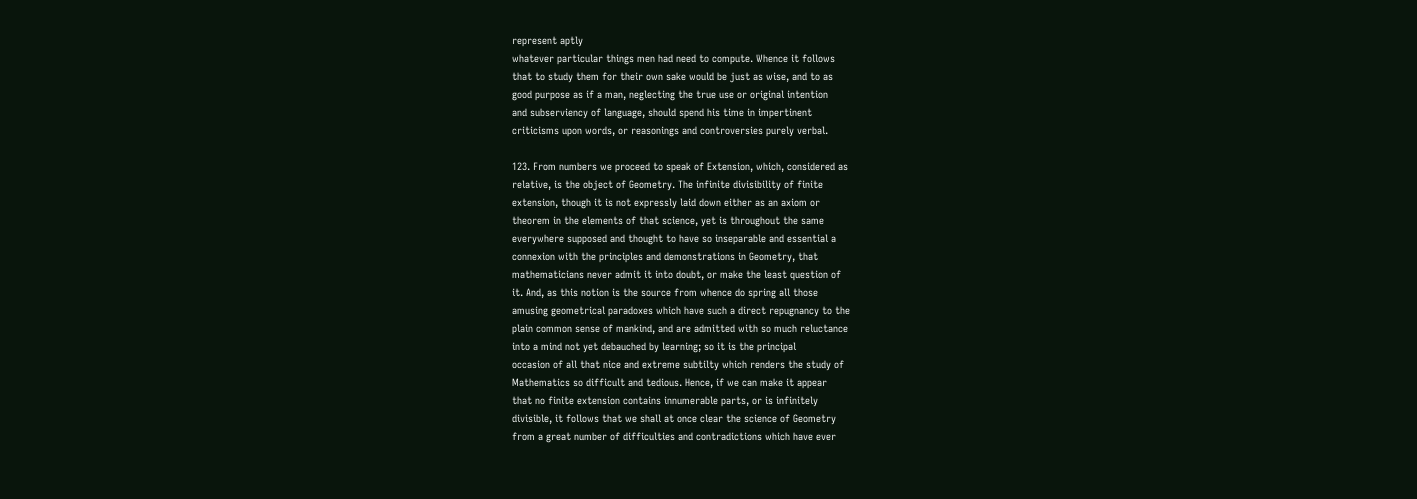represent aptly
whatever particular things men had need to compute. Whence it follows
that to study them for their own sake would be just as wise, and to as
good purpose as if a man, neglecting the true use or original intention
and subserviency of language, should spend his time in impertinent
criticisms upon words, or reasonings and controversies purely verbal.

123. From numbers we proceed to speak of Extension, which, considered as
relative, is the object of Geometry. The infinite divisibility of finite
extension, though it is not expressly laid down either as an axiom or
theorem in the elements of that science, yet is throughout the same
everywhere supposed and thought to have so inseparable and essential a
connexion with the principles and demonstrations in Geometry, that
mathematicians never admit it into doubt, or make the least question of
it. And, as this notion is the source from whence do spring all those
amusing geometrical paradoxes which have such a direct repugnancy to the
plain common sense of mankind, and are admitted with so much reluctance
into a mind not yet debauched by learning; so it is the principal
occasion of all that nice and extreme subtilty which renders the study of
Mathematics so difficult and tedious. Hence, if we can make it appear
that no finite extension contains innumerable parts, or is infinitely
divisible, it follows that we shall at once clear the science of Geometry
from a great number of difficulties and contradictions which have ever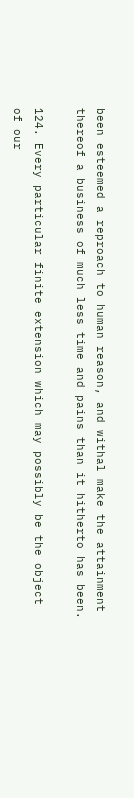been esteemed a reproach to human reason, and withal make the attainment
thereof a business of much less time and pains than it hitherto has been.

124. Every particular finite extension which may possibly be the object
of our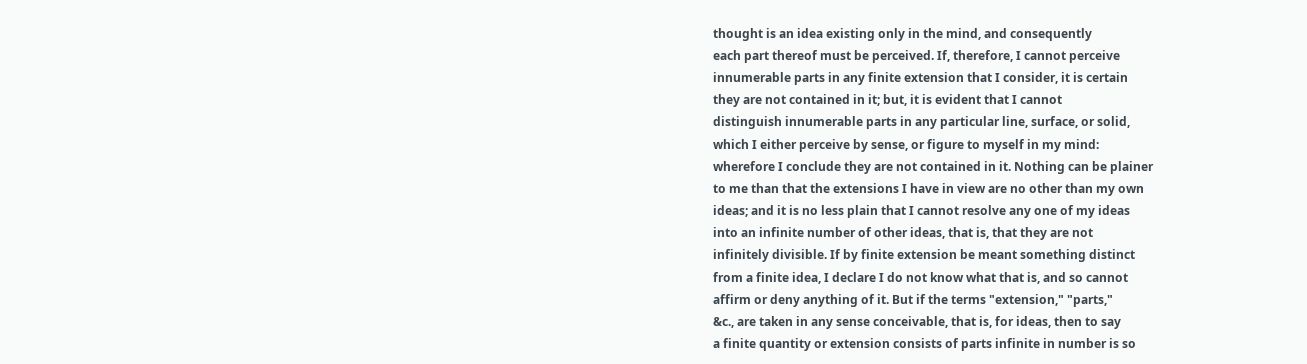thought is an idea existing only in the mind, and consequently
each part thereof must be perceived. If, therefore, I cannot perceive
innumerable parts in any finite extension that I consider, it is certain
they are not contained in it; but, it is evident that I cannot
distinguish innumerable parts in any particular line, surface, or solid,
which I either perceive by sense, or figure to myself in my mind:
wherefore I conclude they are not contained in it. Nothing can be plainer
to me than that the extensions I have in view are no other than my own
ideas; and it is no less plain that I cannot resolve any one of my ideas
into an infinite number of other ideas, that is, that they are not
infinitely divisible. If by finite extension be meant something distinct
from a finite idea, I declare I do not know what that is, and so cannot
affirm or deny anything of it. But if the terms "extension," "parts,"
&c., are taken in any sense conceivable, that is, for ideas, then to say
a finite quantity or extension consists of parts infinite in number is so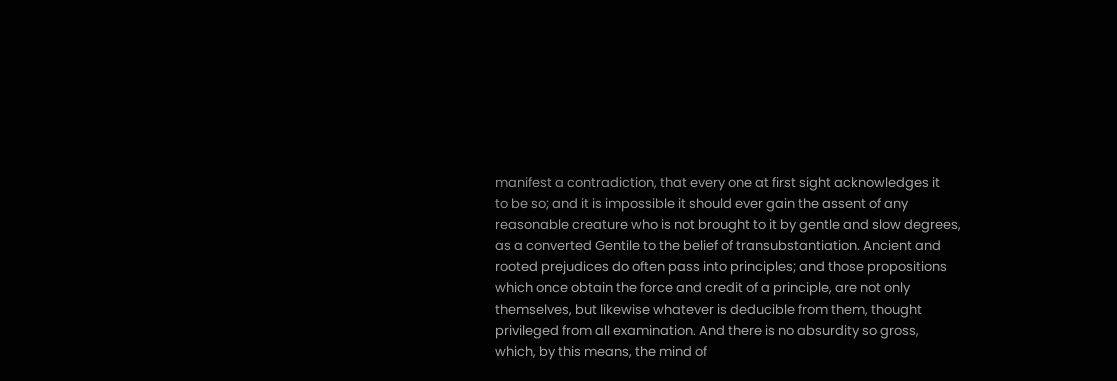manifest a contradiction, that every one at first sight acknowledges it
to be so; and it is impossible it should ever gain the assent of any
reasonable creature who is not brought to it by gentle and slow degrees,
as a converted Gentile to the belief of transubstantiation. Ancient and
rooted prejudices do often pass into principles; and those propositions
which once obtain the force and credit of a principle, are not only
themselves, but likewise whatever is deducible from them, thought
privileged from all examination. And there is no absurdity so gross,
which, by this means, the mind of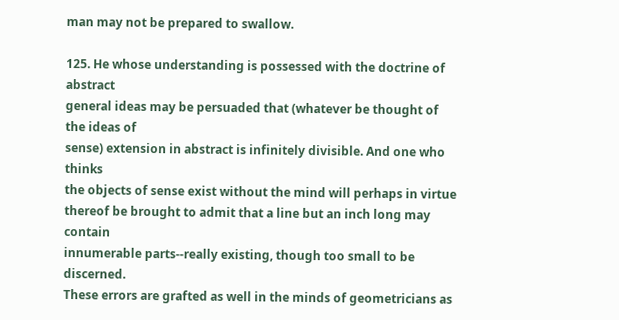man may not be prepared to swallow.

125. He whose understanding is possessed with the doctrine of abstract
general ideas may be persuaded that (whatever be thought of the ideas of
sense) extension in abstract is infinitely divisible. And one who thinks
the objects of sense exist without the mind will perhaps in virtue
thereof be brought to admit that a line but an inch long may contain
innumerable parts--really existing, though too small to be discerned.
These errors are grafted as well in the minds of geometricians as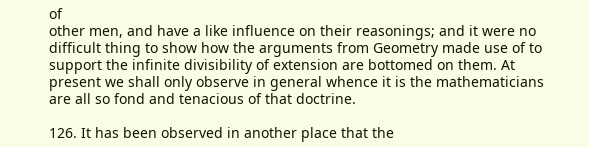of
other men, and have a like influence on their reasonings; and it were no
difficult thing to show how the arguments from Geometry made use of to
support the infinite divisibility of extension are bottomed on them. At
present we shall only observe in general whence it is the mathematicians
are all so fond and tenacious of that doctrine.

126. It has been observed in another place that the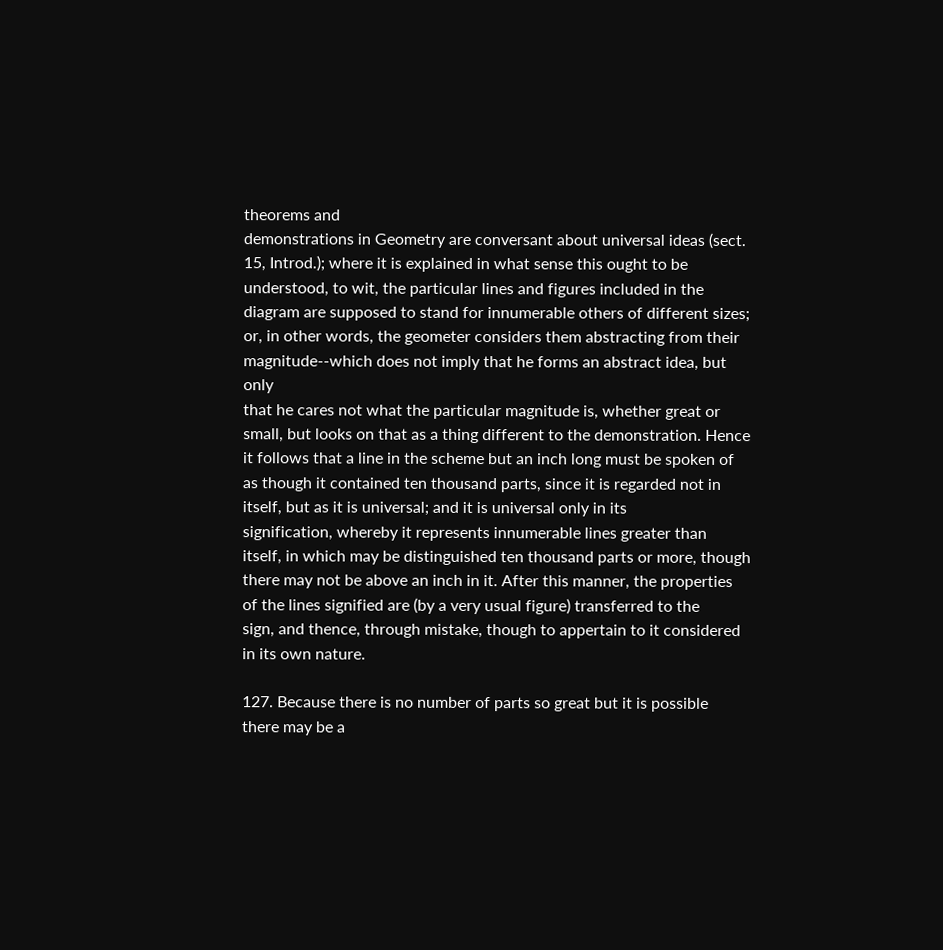theorems and
demonstrations in Geometry are conversant about universal ideas (sect.
15, Introd.); where it is explained in what sense this ought to be
understood, to wit, the particular lines and figures included in the
diagram are supposed to stand for innumerable others of different sizes;
or, in other words, the geometer considers them abstracting from their
magnitude--which does not imply that he forms an abstract idea, but only
that he cares not what the particular magnitude is, whether great or
small, but looks on that as a thing different to the demonstration. Hence
it follows that a line in the scheme but an inch long must be spoken of
as though it contained ten thousand parts, since it is regarded not in
itself, but as it is universal; and it is universal only in its
signification, whereby it represents innumerable lines greater than
itself, in which may be distinguished ten thousand parts or more, though
there may not be above an inch in it. After this manner, the properties
of the lines signified are (by a very usual figure) transferred to the
sign, and thence, through mistake, though to appertain to it considered
in its own nature.

127. Because there is no number of parts so great but it is possible
there may be a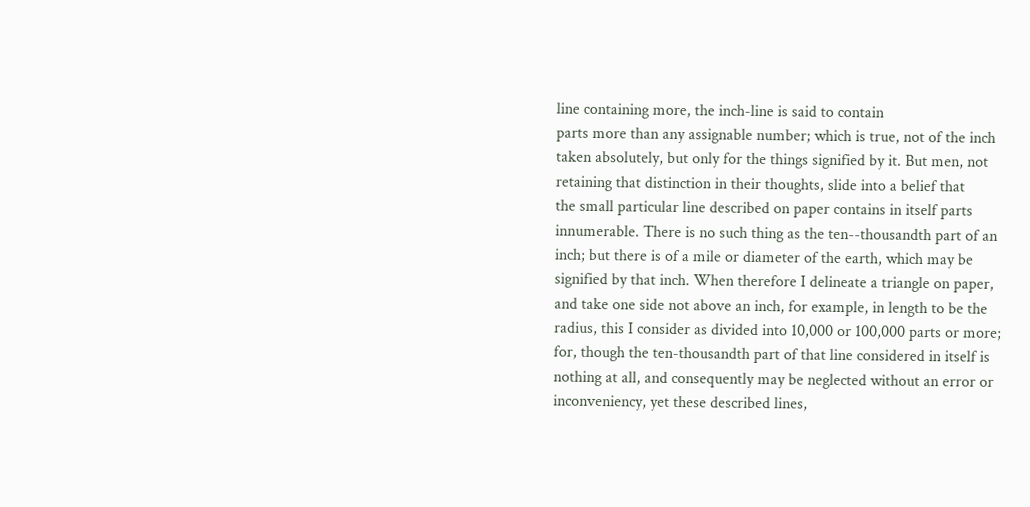line containing more, the inch-line is said to contain
parts more than any assignable number; which is true, not of the inch
taken absolutely, but only for the things signified by it. But men, not
retaining that distinction in their thoughts, slide into a belief that
the small particular line described on paper contains in itself parts
innumerable. There is no such thing as the ten--thousandth part of an
inch; but there is of a mile or diameter of the earth, which may be
signified by that inch. When therefore I delineate a triangle on paper,
and take one side not above an inch, for example, in length to be the
radius, this I consider as divided into 10,000 or 100,000 parts or more;
for, though the ten-thousandth part of that line considered in itself is
nothing at all, and consequently may be neglected without an error or
inconveniency, yet these described lines,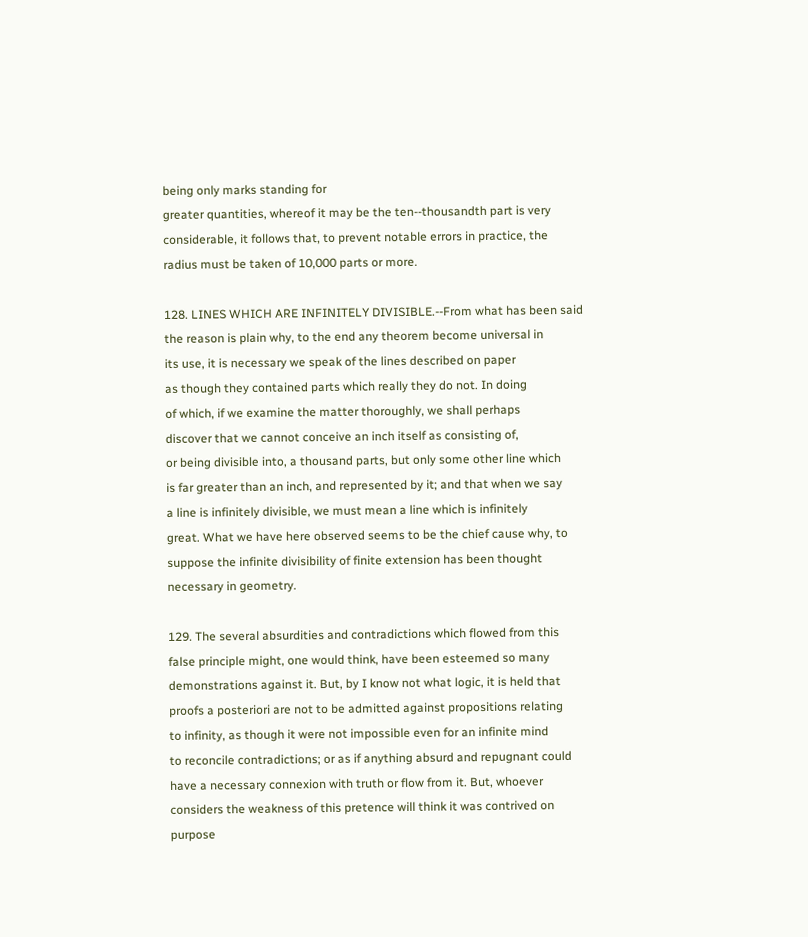being only marks standing for
greater quantities, whereof it may be the ten--thousandth part is very
considerable, it follows that, to prevent notable errors in practice, the
radius must be taken of 10,000 parts or more.

128. LINES WHICH ARE INFINITELY DIVISIBLE.--From what has been said
the reason is plain why, to the end any theorem become universal in
its use, it is necessary we speak of the lines described on paper
as though they contained parts which really they do not. In doing
of which, if we examine the matter thoroughly, we shall perhaps
discover that we cannot conceive an inch itself as consisting of,
or being divisible into, a thousand parts, but only some other line which
is far greater than an inch, and represented by it; and that when we say
a line is infinitely divisible, we must mean a line which is infinitely
great. What we have here observed seems to be the chief cause why, to
suppose the infinite divisibility of finite extension has been thought
necessary in geometry.

129. The several absurdities and contradictions which flowed from this
false principle might, one would think, have been esteemed so many
demonstrations against it. But, by I know not what logic, it is held that
proofs a posteriori are not to be admitted against propositions relating
to infinity, as though it were not impossible even for an infinite mind
to reconcile contradictions; or as if anything absurd and repugnant could
have a necessary connexion with truth or flow from it. But, whoever
considers the weakness of this pretence will think it was contrived on
purpose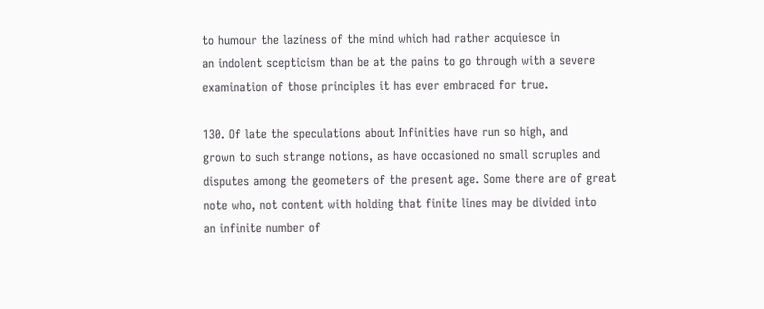to humour the laziness of the mind which had rather acquiesce in
an indolent scepticism than be at the pains to go through with a severe
examination of those principles it has ever embraced for true.

130. Of late the speculations about Infinities have run so high, and
grown to such strange notions, as have occasioned no small scruples and
disputes among the geometers of the present age. Some there are of great
note who, not content with holding that finite lines may be divided into
an infinite number of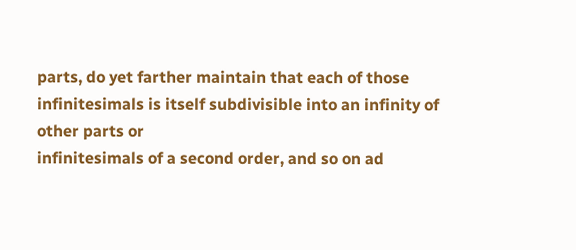parts, do yet farther maintain that each of those
infinitesimals is itself subdivisible into an infinity of other parts or
infinitesimals of a second order, and so on ad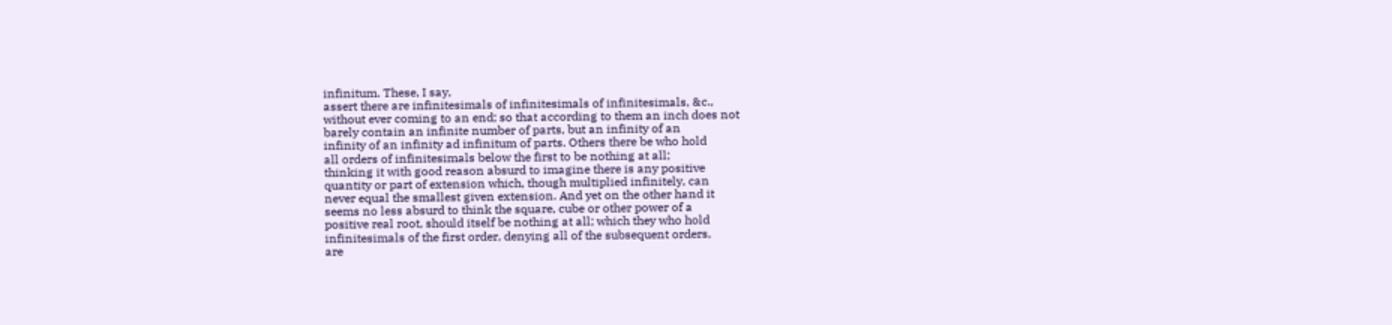infinitum. These, I say,
assert there are infinitesimals of infinitesimals of infinitesimals, &c.,
without ever coming to an end; so that according to them an inch does not
barely contain an infinite number of parts, but an infinity of an
infinity of an infinity ad infinitum of parts. Others there be who hold
all orders of infinitesimals below the first to be nothing at all;
thinking it with good reason absurd to imagine there is any positive
quantity or part of extension which, though multiplied infinitely, can
never equal the smallest given extension. And yet on the other hand it
seems no less absurd to think the square, cube or other power of a
positive real root, should itself be nothing at all; which they who hold
infinitesimals of the first order, denying all of the subsequent orders,
are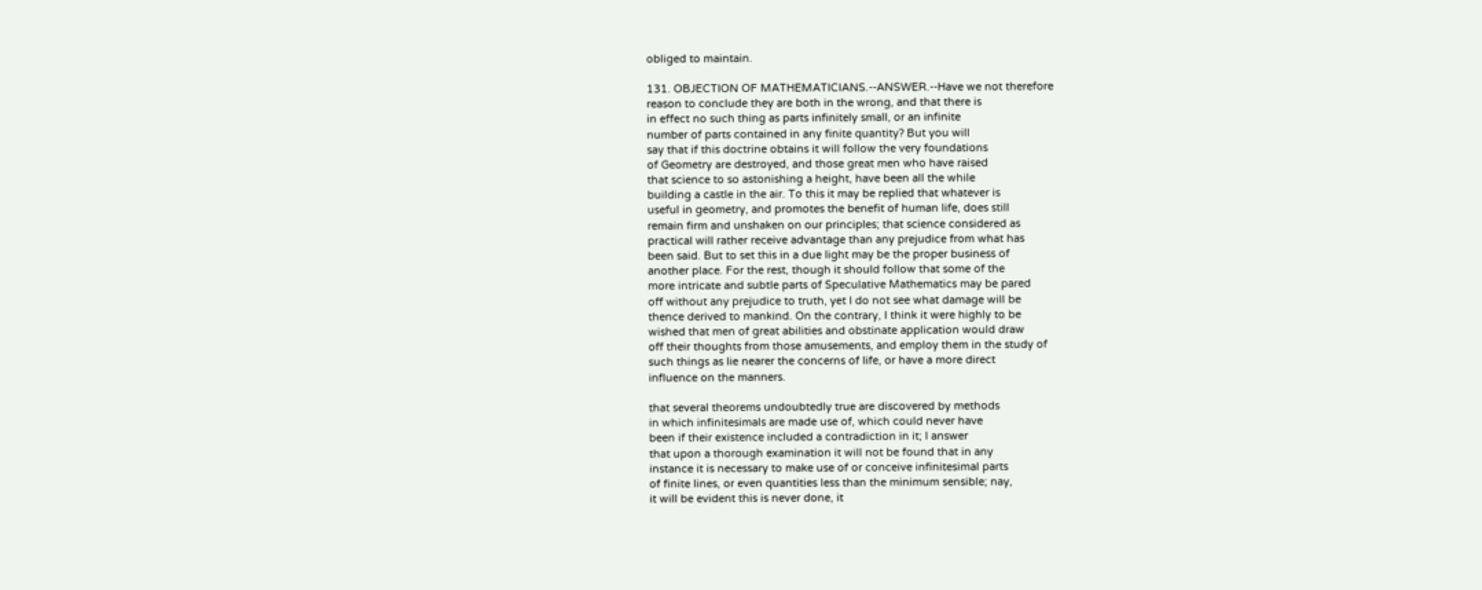obliged to maintain.

131. OBJECTION OF MATHEMATICIANS.--ANSWER.--Have we not therefore
reason to conclude they are both in the wrong, and that there is
in effect no such thing as parts infinitely small, or an infinite
number of parts contained in any finite quantity? But you will
say that if this doctrine obtains it will follow the very foundations
of Geometry are destroyed, and those great men who have raised
that science to so astonishing a height, have been all the while
building a castle in the air. To this it may be replied that whatever is
useful in geometry, and promotes the benefit of human life, does still
remain firm and unshaken on our principles; that science considered as
practical will rather receive advantage than any prejudice from what has
been said. But to set this in a due light may be the proper business of
another place. For the rest, though it should follow that some of the
more intricate and subtle parts of Speculative Mathematics may be pared
off without any prejudice to truth, yet I do not see what damage will be
thence derived to mankind. On the contrary, I think it were highly to be
wished that men of great abilities and obstinate application would draw
off their thoughts from those amusements, and employ them in the study of
such things as lie nearer the concerns of life, or have a more direct
influence on the manners.

that several theorems undoubtedly true are discovered by methods
in which infinitesimals are made use of, which could never have
been if their existence included a contradiction in it; I answer
that upon a thorough examination it will not be found that in any
instance it is necessary to make use of or conceive infinitesimal parts
of finite lines, or even quantities less than the minimum sensible; nay,
it will be evident this is never done, it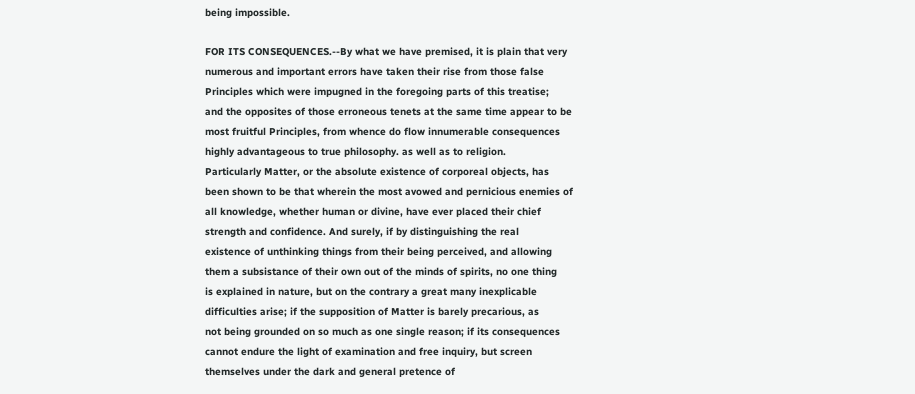being impossible.

FOR ITS CONSEQUENCES.--By what we have premised, it is plain that very
numerous and important errors have taken their rise from those false
Principles which were impugned in the foregoing parts of this treatise;
and the opposites of those erroneous tenets at the same time appear to be
most fruitful Principles, from whence do flow innumerable consequences
highly advantageous to true philosophy. as well as to religion.
Particularly Matter, or the absolute existence of corporeal objects, has
been shown to be that wherein the most avowed and pernicious enemies of
all knowledge, whether human or divine, have ever placed their chief
strength and confidence. And surely, if by distinguishing the real
existence of unthinking things from their being perceived, and allowing
them a subsistance of their own out of the minds of spirits, no one thing
is explained in nature, but on the contrary a great many inexplicable
difficulties arise; if the supposition of Matter is barely precarious, as
not being grounded on so much as one single reason; if its consequences
cannot endure the light of examination and free inquiry, but screen
themselves under the dark and general pretence of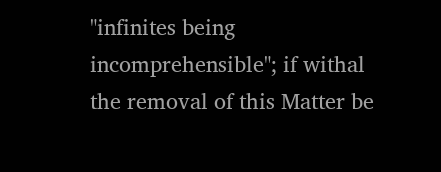"infinites being
incomprehensible"; if withal the removal of this Matter be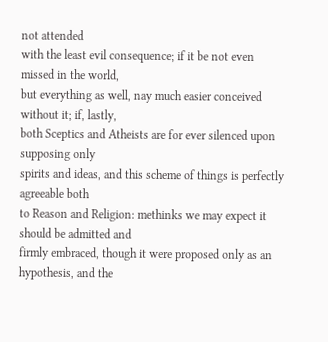not attended
with the least evil consequence; if it be not even missed in the world,
but everything as well, nay much easier conceived without it; if, lastly,
both Sceptics and Atheists are for ever silenced upon supposing only
spirits and ideas, and this scheme of things is perfectly agreeable both
to Reason and Religion: methinks we may expect it should be admitted and
firmly embraced, though it were proposed only as an hypothesis, and the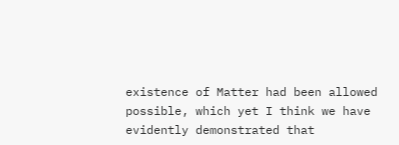existence of Matter had been allowed possible, which yet I think we have
evidently demonstrated that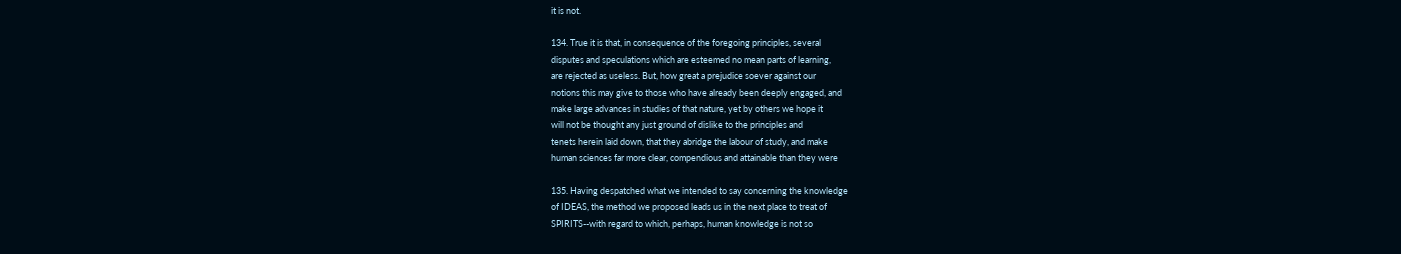it is not.

134. True it is that, in consequence of the foregoing principles, several
disputes and speculations which are esteemed no mean parts of learning,
are rejected as useless. But, how great a prejudice soever against our
notions this may give to those who have already been deeply engaged, and
make large advances in studies of that nature, yet by others we hope it
will not be thought any just ground of dislike to the principles and
tenets herein laid down, that they abridge the labour of study, and make
human sciences far more clear, compendious and attainable than they were

135. Having despatched what we intended to say concerning the knowledge
of IDEAS, the method we proposed leads us in the next place to treat of
SPIRITS--with regard to which, perhaps, human knowledge is not so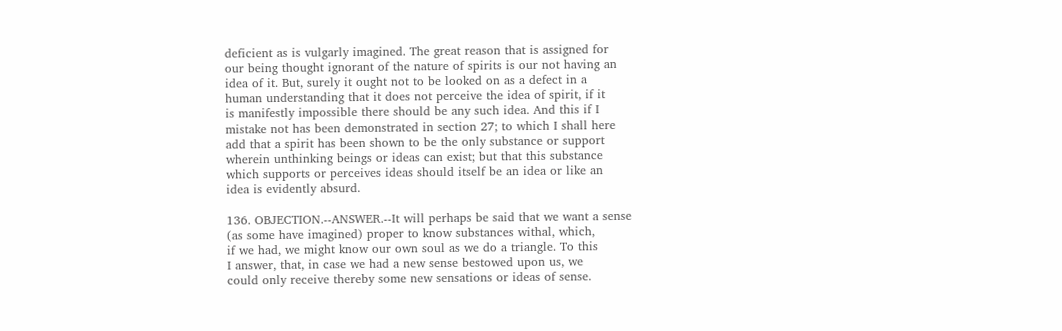deficient as is vulgarly imagined. The great reason that is assigned for
our being thought ignorant of the nature of spirits is our not having an
idea of it. But, surely it ought not to be looked on as a defect in a
human understanding that it does not perceive the idea of spirit, if it
is manifestly impossible there should be any such idea. And this if I
mistake not has been demonstrated in section 27; to which I shall here
add that a spirit has been shown to be the only substance or support
wherein unthinking beings or ideas can exist; but that this substance
which supports or perceives ideas should itself be an idea or like an
idea is evidently absurd.

136. OBJECTION.--ANSWER.--It will perhaps be said that we want a sense
(as some have imagined) proper to know substances withal, which,
if we had, we might know our own soul as we do a triangle. To this
I answer, that, in case we had a new sense bestowed upon us, we
could only receive thereby some new sensations or ideas of sense.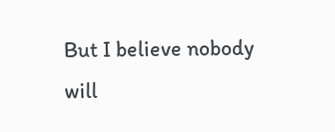But I believe nobody will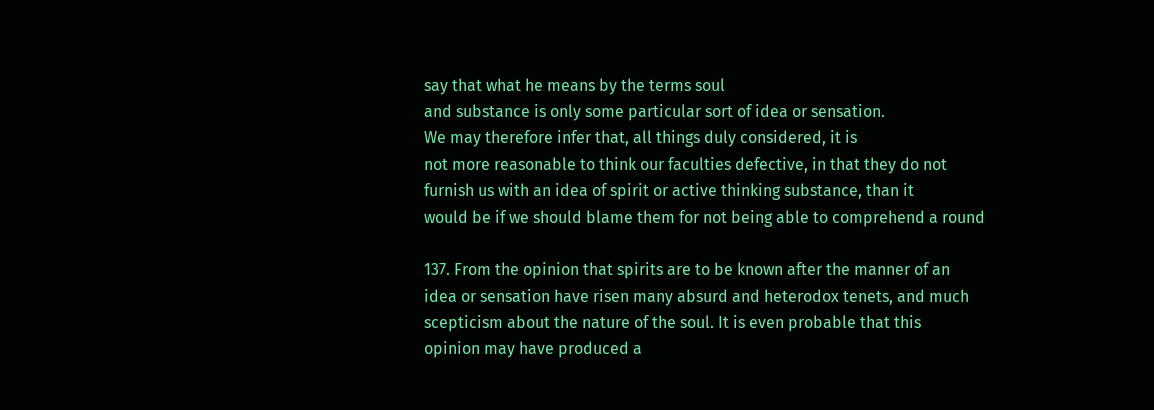say that what he means by the terms soul
and substance is only some particular sort of idea or sensation.
We may therefore infer that, all things duly considered, it is
not more reasonable to think our faculties defective, in that they do not
furnish us with an idea of spirit or active thinking substance, than it
would be if we should blame them for not being able to comprehend a round

137. From the opinion that spirits are to be known after the manner of an
idea or sensation have risen many absurd and heterodox tenets, and much
scepticism about the nature of the soul. It is even probable that this
opinion may have produced a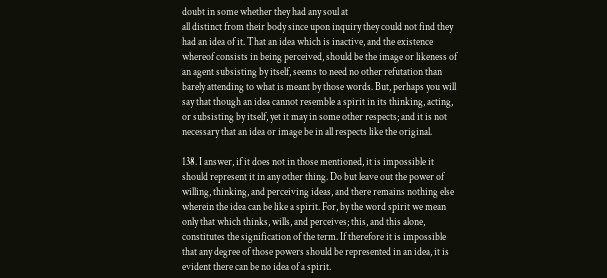doubt in some whether they had any soul at
all distinct from their body since upon inquiry they could not find they
had an idea of it. That an idea which is inactive, and the existence
whereof consists in being perceived, should be the image or likeness of
an agent subsisting by itself, seems to need no other refutation than
barely attending to what is meant by those words. But, perhaps you will
say that though an idea cannot resemble a spirit in its thinking, acting,
or subsisting by itself, yet it may in some other respects; and it is not
necessary that an idea or image be in all respects like the original.

138. I answer, if it does not in those mentioned, it is impossible it
should represent it in any other thing. Do but leave out the power of
willing, thinking, and perceiving ideas, and there remains nothing else
wherein the idea can be like a spirit. For, by the word spirit we mean
only that which thinks, wills, and perceives; this, and this alone,
constitutes the signification of the term. If therefore it is impossible
that any degree of those powers should be represented in an idea, it is
evident there can be no idea of a spirit.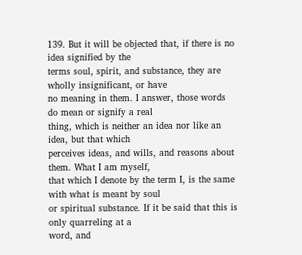139. But it will be objected that, if there is no idea signified by the
terms soul, spirit, and substance, they are wholly insignificant, or have
no meaning in them. I answer, those words do mean or signify a real
thing, which is neither an idea nor like an idea, but that which
perceives ideas, and wills, and reasons about them. What I am myself,
that which I denote by the term I, is the same with what is meant by soul
or spiritual substance. If it be said that this is only quarreling at a
word, and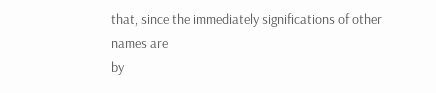that, since the immediately significations of other names are
by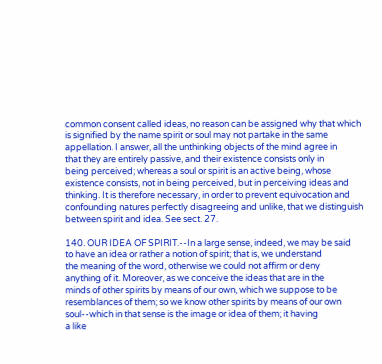common consent called ideas, no reason can be assigned why that which
is signified by the name spirit or soul may not partake in the same
appellation. I answer, all the unthinking objects of the mind agree in
that they are entirely passive, and their existence consists only in
being perceived; whereas a soul or spirit is an active being, whose
existence consists, not in being perceived, but in perceiving ideas and
thinking. It is therefore necessary, in order to prevent equivocation and
confounding natures perfectly disagreeing and unlike, that we distinguish
between spirit and idea. See sect. 27.

140. OUR IDEA OF SPIRIT.--In a large sense, indeed, we may be said
to have an idea or rather a notion of spirit; that is, we understand
the meaning of the word, otherwise we could not affirm or deny
anything of it. Moreover, as we conceive the ideas that are in the
minds of other spirits by means of our own, which we suppose to be
resemblances of them; so we know other spirits by means of our own
soul--which in that sense is the image or idea of them; it having
a like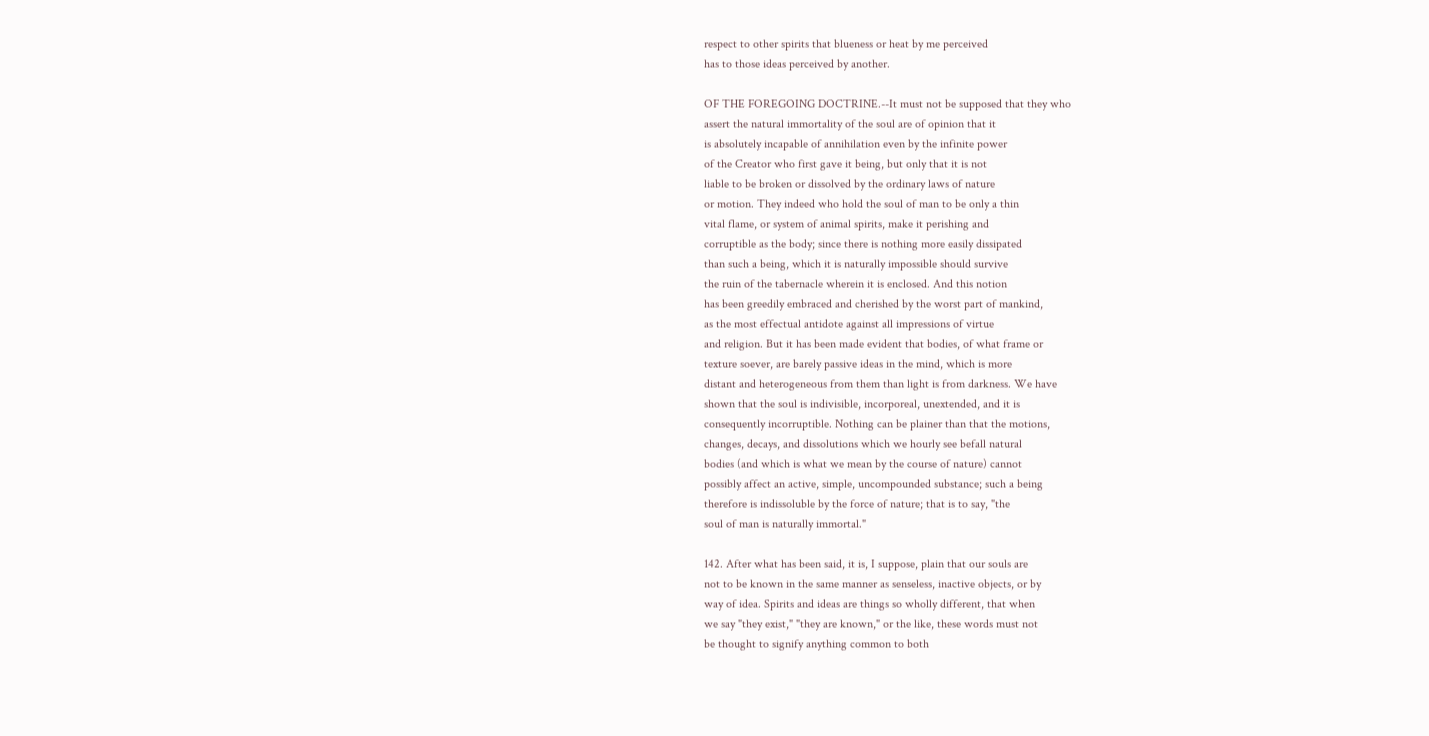respect to other spirits that blueness or heat by me perceived
has to those ideas perceived by another.

OF THE FOREGOING DOCTRINE.--It must not be supposed that they who
assert the natural immortality of the soul are of opinion that it
is absolutely incapable of annihilation even by the infinite power
of the Creator who first gave it being, but only that it is not
liable to be broken or dissolved by the ordinary laws of nature
or motion. They indeed who hold the soul of man to be only a thin
vital flame, or system of animal spirits, make it perishing and
corruptible as the body; since there is nothing more easily dissipated
than such a being, which it is naturally impossible should survive
the ruin of the tabernacle wherein it is enclosed. And this notion
has been greedily embraced and cherished by the worst part of mankind,
as the most effectual antidote against all impressions of virtue
and religion. But it has been made evident that bodies, of what frame or
texture soever, are barely passive ideas in the mind, which is more
distant and heterogeneous from them than light is from darkness. We have
shown that the soul is indivisible, incorporeal, unextended, and it is
consequently incorruptible. Nothing can be plainer than that the motions,
changes, decays, and dissolutions which we hourly see befall natural
bodies (and which is what we mean by the course of nature) cannot
possibly affect an active, simple, uncompounded substance; such a being
therefore is indissoluble by the force of nature; that is to say, "the
soul of man is naturally immortal."

142. After what has been said, it is, I suppose, plain that our souls are
not to be known in the same manner as senseless, inactive objects, or by
way of idea. Spirits and ideas are things so wholly different, that when
we say "they exist," "they are known," or the like, these words must not
be thought to signify anything common to both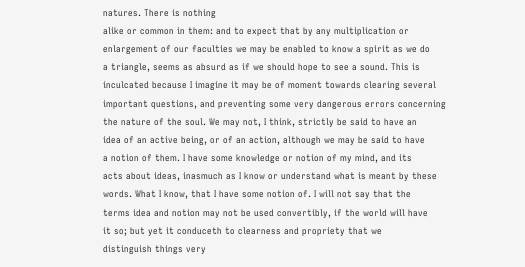natures. There is nothing
alike or common in them: and to expect that by any multiplication or
enlargement of our faculties we may be enabled to know a spirit as we do
a triangle, seems as absurd as if we should hope to see a sound. This is
inculcated because I imagine it may be of moment towards clearing several
important questions, and preventing some very dangerous errors concerning
the nature of the soul. We may not, I think, strictly be said to have an
idea of an active being, or of an action, although we may be said to have
a notion of them. I have some knowledge or notion of my mind, and its
acts about ideas, inasmuch as I know or understand what is meant by these
words. What I know, that I have some notion of. I will not say that the
terms idea and notion may not be used convertibly, if the world will have
it so; but yet it conduceth to clearness and propriety that we
distinguish things very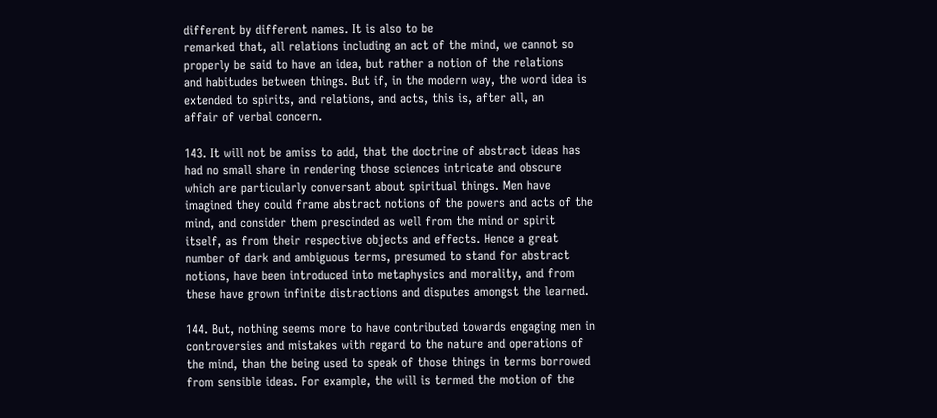different by different names. It is also to be
remarked that, all relations including an act of the mind, we cannot so
properly be said to have an idea, but rather a notion of the relations
and habitudes between things. But if, in the modern way, the word idea is
extended to spirits, and relations, and acts, this is, after all, an
affair of verbal concern.

143. It will not be amiss to add, that the doctrine of abstract ideas has
had no small share in rendering those sciences intricate and obscure
which are particularly conversant about spiritual things. Men have
imagined they could frame abstract notions of the powers and acts of the
mind, and consider them prescinded as well from the mind or spirit
itself, as from their respective objects and effects. Hence a great
number of dark and ambiguous terms, presumed to stand for abstract
notions, have been introduced into metaphysics and morality, and from
these have grown infinite distractions and disputes amongst the learned.

144. But, nothing seems more to have contributed towards engaging men in
controversies and mistakes with regard to the nature and operations of
the mind, than the being used to speak of those things in terms borrowed
from sensible ideas. For example, the will is termed the motion of the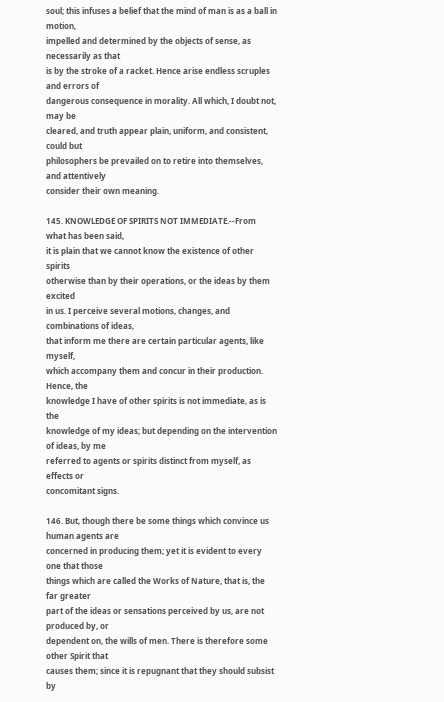soul; this infuses a belief that the mind of man is as a ball in motion,
impelled and determined by the objects of sense, as necessarily as that
is by the stroke of a racket. Hence arise endless scruples and errors of
dangerous consequence in morality. All which, I doubt not, may be
cleared, and truth appear plain, uniform, and consistent, could but
philosophers be prevailed on to retire into themselves, and attentively
consider their own meaning.

145. KNOWLEDGE OF SPIRITS NOT IMMEDIATE.--From what has been said,
it is plain that we cannot know the existence of other spirits
otherwise than by their operations, or the ideas by them excited
in us. I perceive several motions, changes, and combinations of ideas,
that inform me there are certain particular agents, like myself,
which accompany them and concur in their production. Hence, the
knowledge I have of other spirits is not immediate, as is the
knowledge of my ideas; but depending on the intervention of ideas, by me
referred to agents or spirits distinct from myself, as effects or
concomitant signs.

146. But, though there be some things which convince us human agents are
concerned in producing them; yet it is evident to every one that those
things which are called the Works of Nature, that is, the far greater
part of the ideas or sensations perceived by us, are not produced by, or
dependent on, the wills of men. There is therefore some other Spirit that
causes them; since it is repugnant that they should subsist by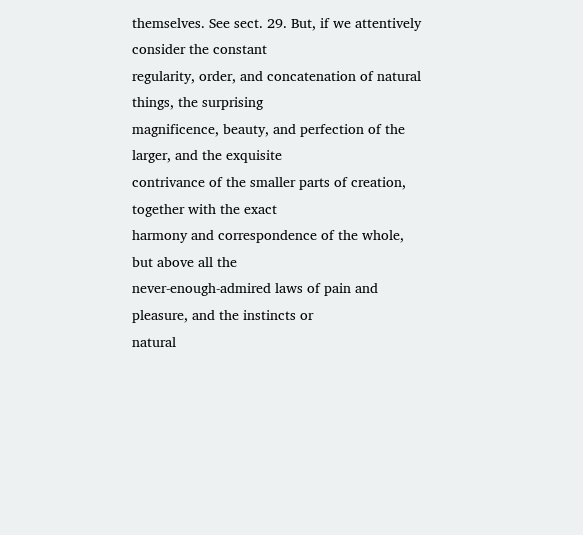themselves. See sect. 29. But, if we attentively consider the constant
regularity, order, and concatenation of natural things, the surprising
magnificence, beauty, and perfection of the larger, and the exquisite
contrivance of the smaller parts of creation, together with the exact
harmony and correspondence of the whole, but above all the
never-enough-admired laws of pain and pleasure, and the instincts or
natural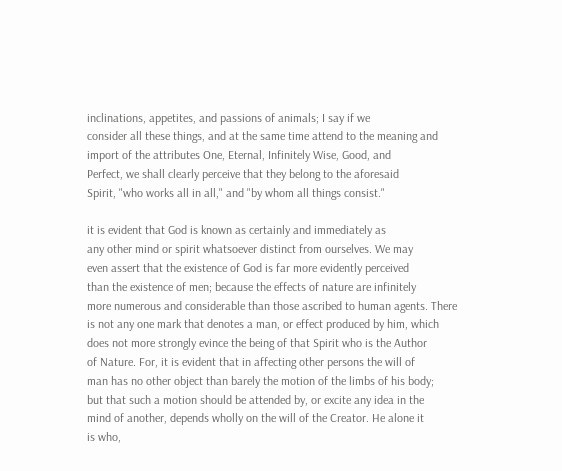inclinations, appetites, and passions of animals; I say if we
consider all these things, and at the same time attend to the meaning and
import of the attributes One, Eternal, Infinitely Wise, Good, and
Perfect, we shall clearly perceive that they belong to the aforesaid
Spirit, "who works all in all," and "by whom all things consist."

it is evident that God is known as certainly and immediately as
any other mind or spirit whatsoever distinct from ourselves. We may
even assert that the existence of God is far more evidently perceived
than the existence of men; because the effects of nature are infinitely
more numerous and considerable than those ascribed to human agents. There
is not any one mark that denotes a man, or effect produced by him, which
does not more strongly evince the being of that Spirit who is the Author
of Nature. For, it is evident that in affecting other persons the will of
man has no other object than barely the motion of the limbs of his body;
but that such a motion should be attended by, or excite any idea in the
mind of another, depends wholly on the will of the Creator. He alone it
is who,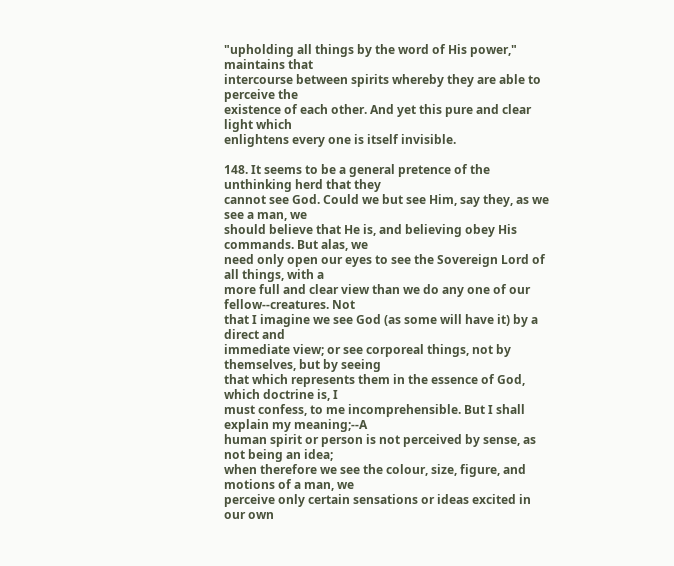"upholding all things by the word of His power," maintains that
intercourse between spirits whereby they are able to perceive the
existence of each other. And yet this pure and clear light which
enlightens every one is itself invisible.

148. It seems to be a general pretence of the unthinking herd that they
cannot see God. Could we but see Him, say they, as we see a man, we
should believe that He is, and believing obey His commands. But alas, we
need only open our eyes to see the Sovereign Lord of all things, with a
more full and clear view than we do any one of our fellow--creatures. Not
that I imagine we see God (as some will have it) by a direct and
immediate view; or see corporeal things, not by themselves, but by seeing
that which represents them in the essence of God, which doctrine is, I
must confess, to me incomprehensible. But I shall explain my meaning;--A
human spirit or person is not perceived by sense, as not being an idea;
when therefore we see the colour, size, figure, and motions of a man, we
perceive only certain sensations or ideas excited in our own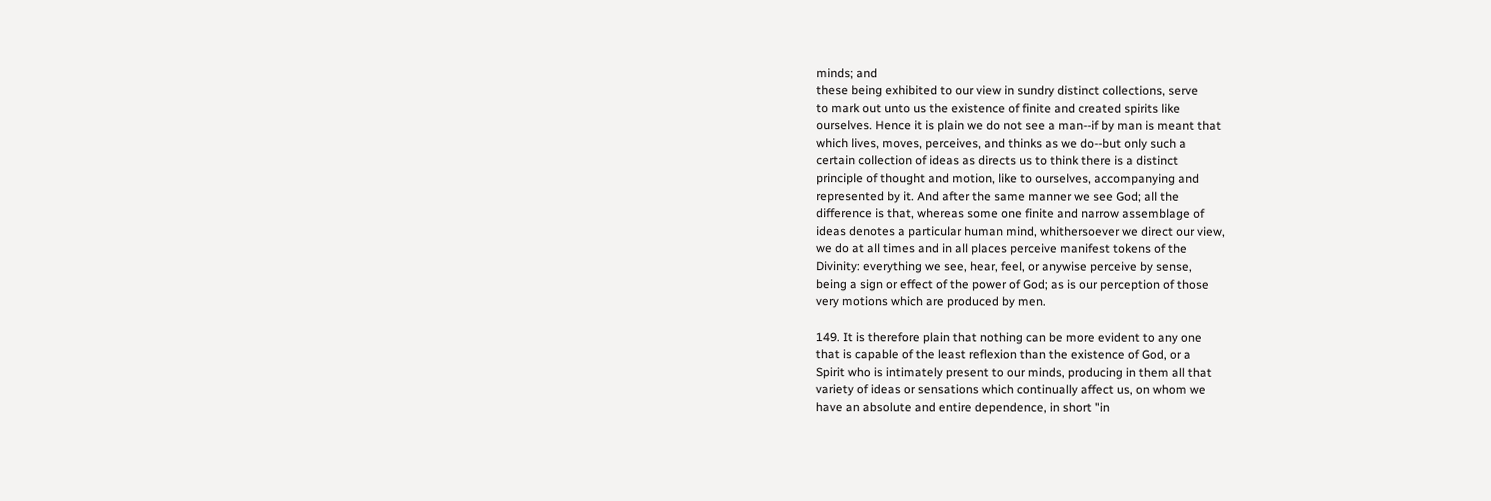minds; and
these being exhibited to our view in sundry distinct collections, serve
to mark out unto us the existence of finite and created spirits like
ourselves. Hence it is plain we do not see a man--if by man is meant that
which lives, moves, perceives, and thinks as we do--but only such a
certain collection of ideas as directs us to think there is a distinct
principle of thought and motion, like to ourselves, accompanying and
represented by it. And after the same manner we see God; all the
difference is that, whereas some one finite and narrow assemblage of
ideas denotes a particular human mind, whithersoever we direct our view,
we do at all times and in all places perceive manifest tokens of the
Divinity: everything we see, hear, feel, or anywise perceive by sense,
being a sign or effect of the power of God; as is our perception of those
very motions which are produced by men.

149. It is therefore plain that nothing can be more evident to any one
that is capable of the least reflexion than the existence of God, or a
Spirit who is intimately present to our minds, producing in them all that
variety of ideas or sensations which continually affect us, on whom we
have an absolute and entire dependence, in short "in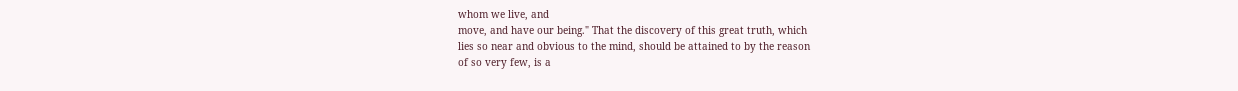whom we live, and
move, and have our being." That the discovery of this great truth, which
lies so near and obvious to the mind, should be attained to by the reason
of so very few, is a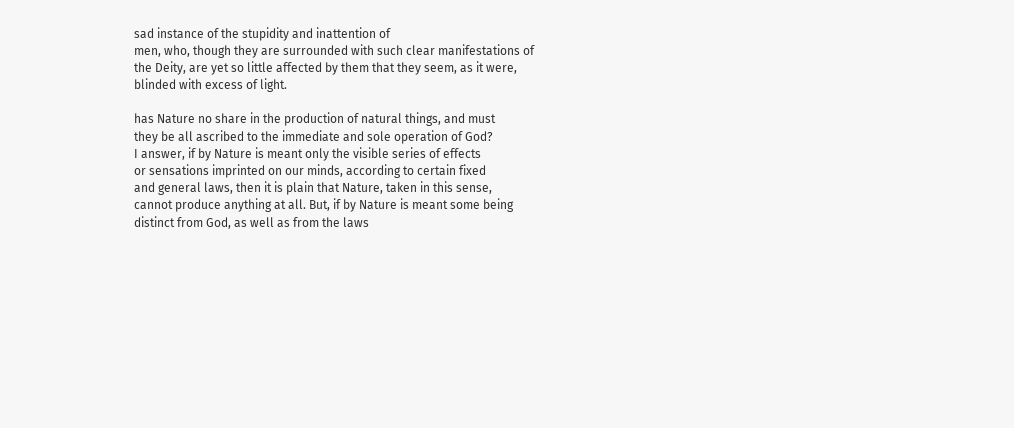sad instance of the stupidity and inattention of
men, who, though they are surrounded with such clear manifestations of
the Deity, are yet so little affected by them that they seem, as it were,
blinded with excess of light.

has Nature no share in the production of natural things, and must
they be all ascribed to the immediate and sole operation of God?
I answer, if by Nature is meant only the visible series of effects
or sensations imprinted on our minds, according to certain fixed
and general laws, then it is plain that Nature, taken in this sense,
cannot produce anything at all. But, if by Nature is meant some being
distinct from God, as well as from the laws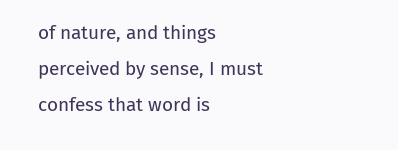of nature, and things
perceived by sense, I must confess that word is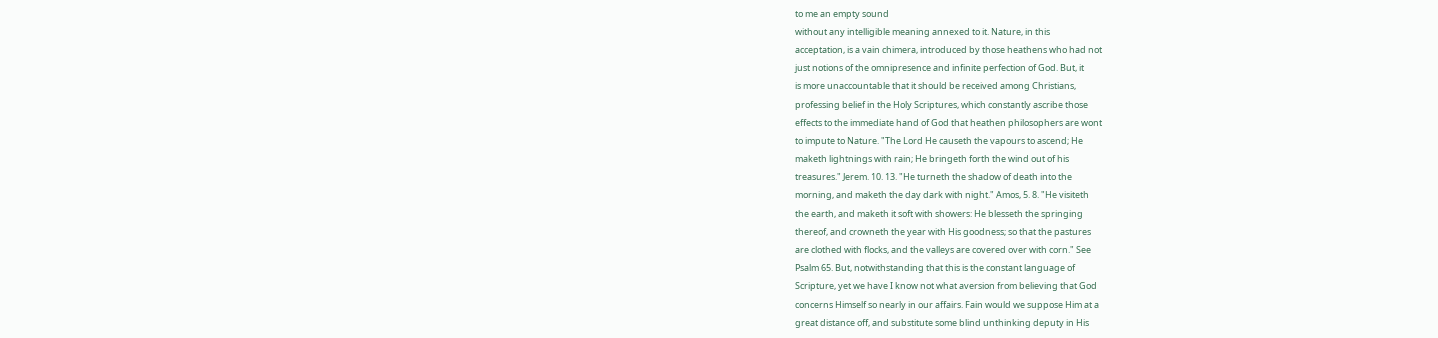to me an empty sound
without any intelligible meaning annexed to it. Nature, in this
acceptation, is a vain chimera, introduced by those heathens who had not
just notions of the omnipresence and infinite perfection of God. But, it
is more unaccountable that it should be received among Christians,
professing belief in the Holy Scriptures, which constantly ascribe those
effects to the immediate hand of God that heathen philosophers are wont
to impute to Nature. "The Lord He causeth the vapours to ascend; He
maketh lightnings with rain; He bringeth forth the wind out of his
treasures." Jerem. 10. 13. "He turneth the shadow of death into the
morning, and maketh the day dark with night." Amos, 5. 8. "He visiteth
the earth, and maketh it soft with showers: He blesseth the springing
thereof, and crowneth the year with His goodness; so that the pastures
are clothed with flocks, and the valleys are covered over with corn." See
Psalm 65. But, notwithstanding that this is the constant language of
Scripture, yet we have I know not what aversion from believing that God
concerns Himself so nearly in our affairs. Fain would we suppose Him at a
great distance off, and substitute some blind unthinking deputy in His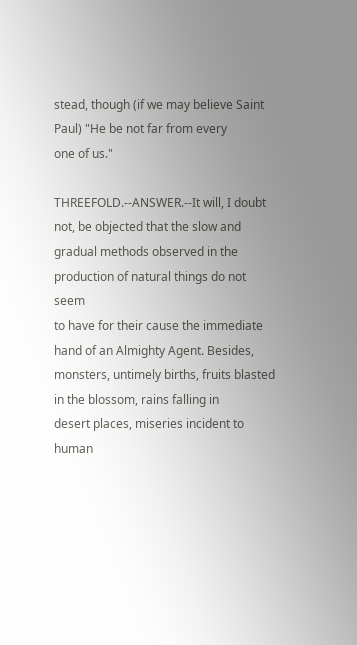stead, though (if we may believe Saint Paul) "He be not far from every
one of us."

THREEFOLD.--ANSWER.--It will, I doubt not, be objected that the slow and
gradual methods observed in the production of natural things do not seem
to have for their cause the immediate hand of an Almighty Agent. Besides,
monsters, untimely births, fruits blasted in the blossom, rains falling in
desert places, miseries incident to human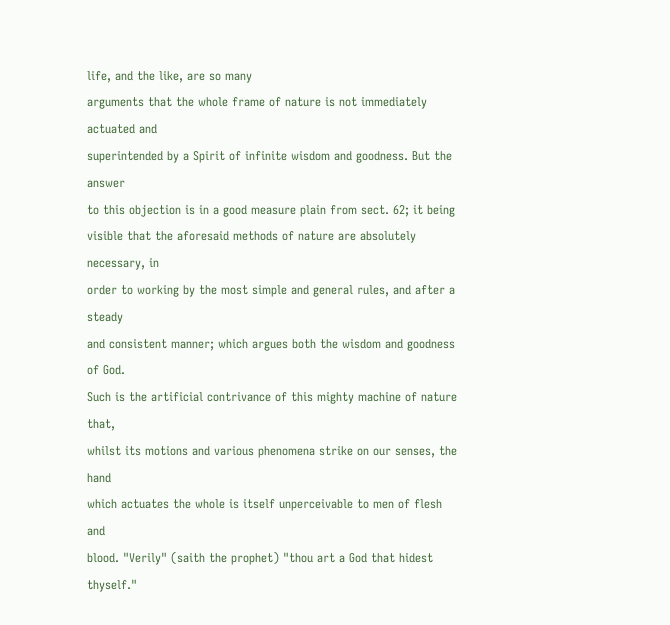life, and the like, are so many
arguments that the whole frame of nature is not immediately actuated and
superintended by a Spirit of infinite wisdom and goodness. But the answer
to this objection is in a good measure plain from sect. 62; it being
visible that the aforesaid methods of nature are absolutely necessary, in
order to working by the most simple and general rules, and after a steady
and consistent manner; which argues both the wisdom and goodness of God.
Such is the artificial contrivance of this mighty machine of nature that,
whilst its motions and various phenomena strike on our senses, the hand
which actuates the whole is itself unperceivable to men of flesh and
blood. "Verily" (saith the prophet) "thou art a God that hidest thyself."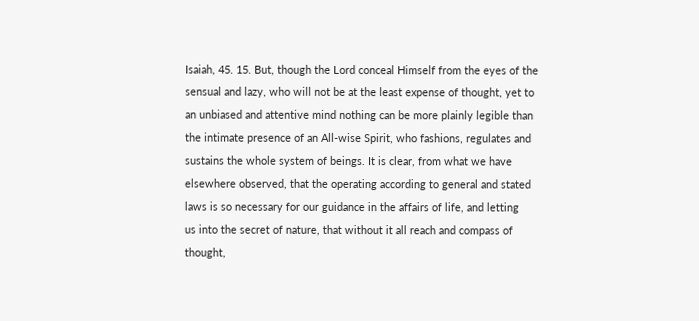Isaiah, 45. 15. But, though the Lord conceal Himself from the eyes of the
sensual and lazy, who will not be at the least expense of thought, yet to
an unbiased and attentive mind nothing can be more plainly legible than
the intimate presence of an All-wise Spirit, who fashions, regulates and
sustains the whole system of beings. It is clear, from what we have
elsewhere observed, that the operating according to general and stated
laws is so necessary for our guidance in the affairs of life, and letting
us into the secret of nature, that without it all reach and compass of
thought,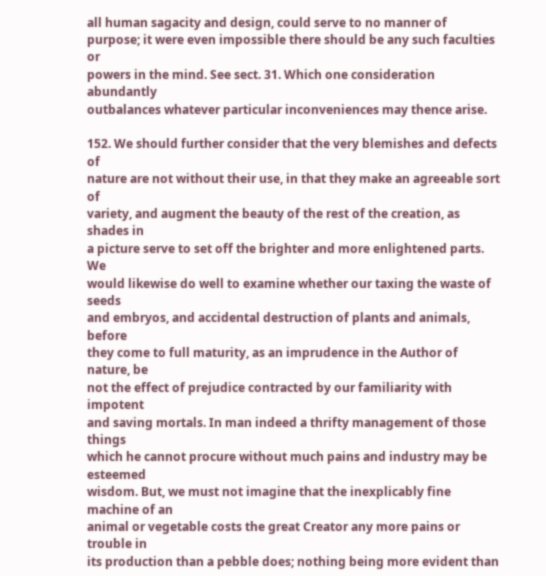all human sagacity and design, could serve to no manner of
purpose; it were even impossible there should be any such faculties or
powers in the mind. See sect. 31. Which one consideration abundantly
outbalances whatever particular inconveniences may thence arise.

152. We should further consider that the very blemishes and defects of
nature are not without their use, in that they make an agreeable sort of
variety, and augment the beauty of the rest of the creation, as shades in
a picture serve to set off the brighter and more enlightened parts. We
would likewise do well to examine whether our taxing the waste of seeds
and embryos, and accidental destruction of plants and animals, before
they come to full maturity, as an imprudence in the Author of nature, be
not the effect of prejudice contracted by our familiarity with impotent
and saving mortals. In man indeed a thrifty management of those things
which he cannot procure without much pains and industry may be esteemed
wisdom. But, we must not imagine that the inexplicably fine machine of an
animal or vegetable costs the great Creator any more pains or trouble in
its production than a pebble does; nothing being more evident than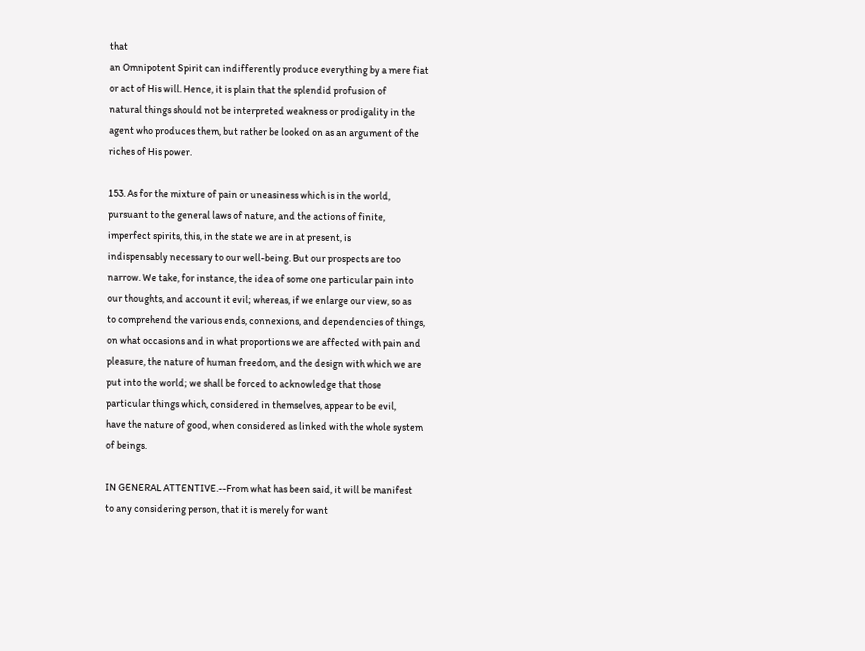that
an Omnipotent Spirit can indifferently produce everything by a mere fiat
or act of His will. Hence, it is plain that the splendid profusion of
natural things should not be interpreted weakness or prodigality in the
agent who produces them, but rather be looked on as an argument of the
riches of His power.

153. As for the mixture of pain or uneasiness which is in the world,
pursuant to the general laws of nature, and the actions of finite,
imperfect spirits, this, in the state we are in at present, is
indispensably necessary to our well-being. But our prospects are too
narrow. We take, for instance, the idea of some one particular pain into
our thoughts, and account it evil; whereas, if we enlarge our view, so as
to comprehend the various ends, connexions, and dependencies of things,
on what occasions and in what proportions we are affected with pain and
pleasure, the nature of human freedom, and the design with which we are
put into the world; we shall be forced to acknowledge that those
particular things which, considered in themselves, appear to be evil,
have the nature of good, when considered as linked with the whole system
of beings.

IN GENERAL ATTENTIVE.--From what has been said, it will be manifest
to any considering person, that it is merely for want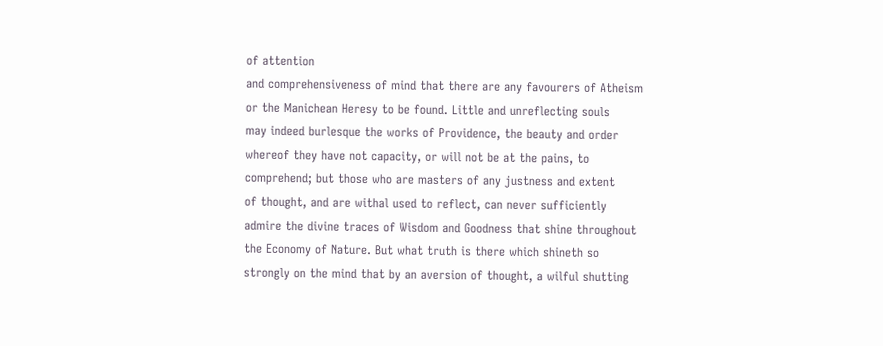of attention
and comprehensiveness of mind that there are any favourers of Atheism
or the Manichean Heresy to be found. Little and unreflecting souls
may indeed burlesque the works of Providence, the beauty and order
whereof they have not capacity, or will not be at the pains, to
comprehend; but those who are masters of any justness and extent
of thought, and are withal used to reflect, can never sufficiently
admire the divine traces of Wisdom and Goodness that shine throughout
the Economy of Nature. But what truth is there which shineth so
strongly on the mind that by an aversion of thought, a wilful shutting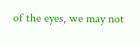of the eyes, we may not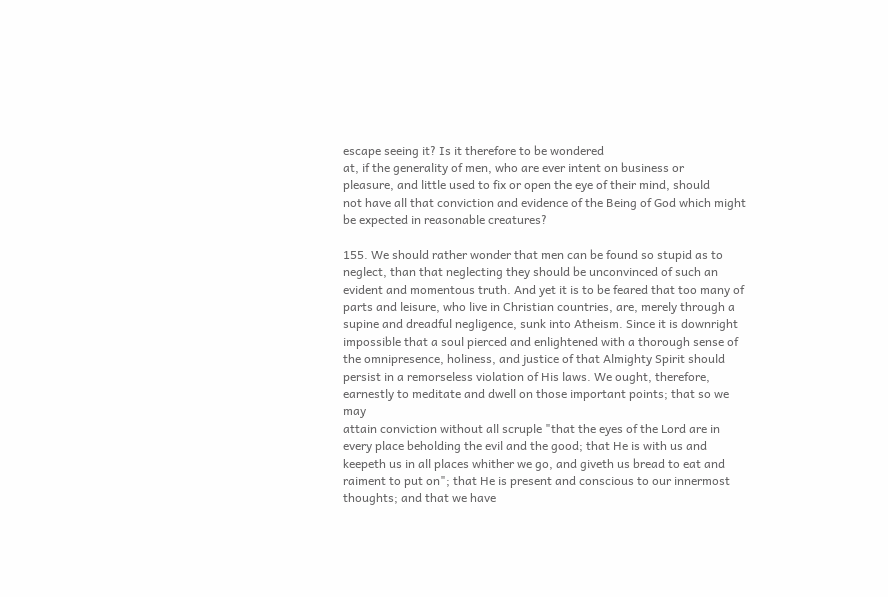escape seeing it? Is it therefore to be wondered
at, if the generality of men, who are ever intent on business or
pleasure, and little used to fix or open the eye of their mind, should
not have all that conviction and evidence of the Being of God which might
be expected in reasonable creatures?

155. We should rather wonder that men can be found so stupid as to
neglect, than that neglecting they should be unconvinced of such an
evident and momentous truth. And yet it is to be feared that too many of
parts and leisure, who live in Christian countries, are, merely through a
supine and dreadful negligence, sunk into Atheism. Since it is downright
impossible that a soul pierced and enlightened with a thorough sense of
the omnipresence, holiness, and justice of that Almighty Spirit should
persist in a remorseless violation of His laws. We ought, therefore,
earnestly to meditate and dwell on those important points; that so we may
attain conviction without all scruple "that the eyes of the Lord are in
every place beholding the evil and the good; that He is with us and
keepeth us in all places whither we go, and giveth us bread to eat and
raiment to put on"; that He is present and conscious to our innermost
thoughts; and that we have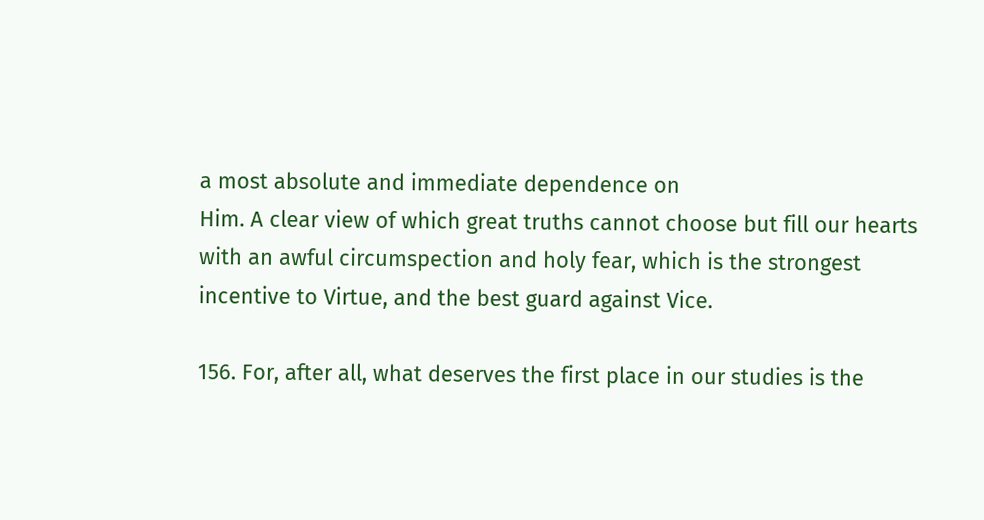a most absolute and immediate dependence on
Him. A clear view of which great truths cannot choose but fill our hearts
with an awful circumspection and holy fear, which is the strongest
incentive to Virtue, and the best guard against Vice.

156. For, after all, what deserves the first place in our studies is the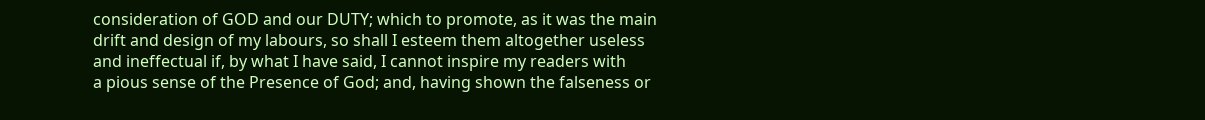consideration of GOD and our DUTY; which to promote, as it was the main
drift and design of my labours, so shall I esteem them altogether useless
and ineffectual if, by what I have said, I cannot inspire my readers with
a pious sense of the Presence of God; and, having shown the falseness or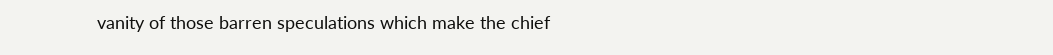vanity of those barren speculations which make the chief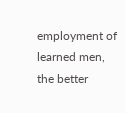employment of
learned men, the better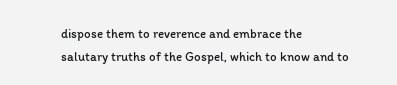dispose them to reverence and embrace the
salutary truths of the Gospel, which to know and to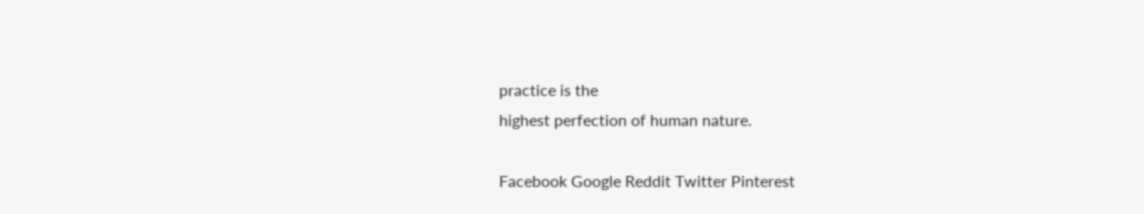practice is the
highest perfection of human nature.

Facebook Google Reddit Twitter Pinterest